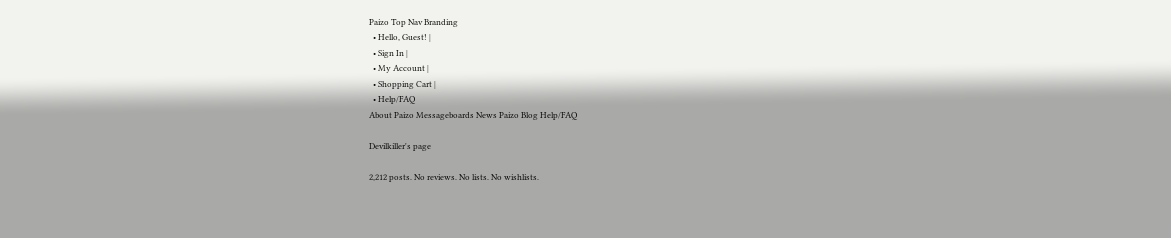Paizo Top Nav Branding
  • Hello, Guest! |
  • Sign In |
  • My Account |
  • Shopping Cart |
  • Help/FAQ
About Paizo Messageboards News Paizo Blog Help/FAQ

Devilkiller's page

2,212 posts. No reviews. No lists. No wishlists.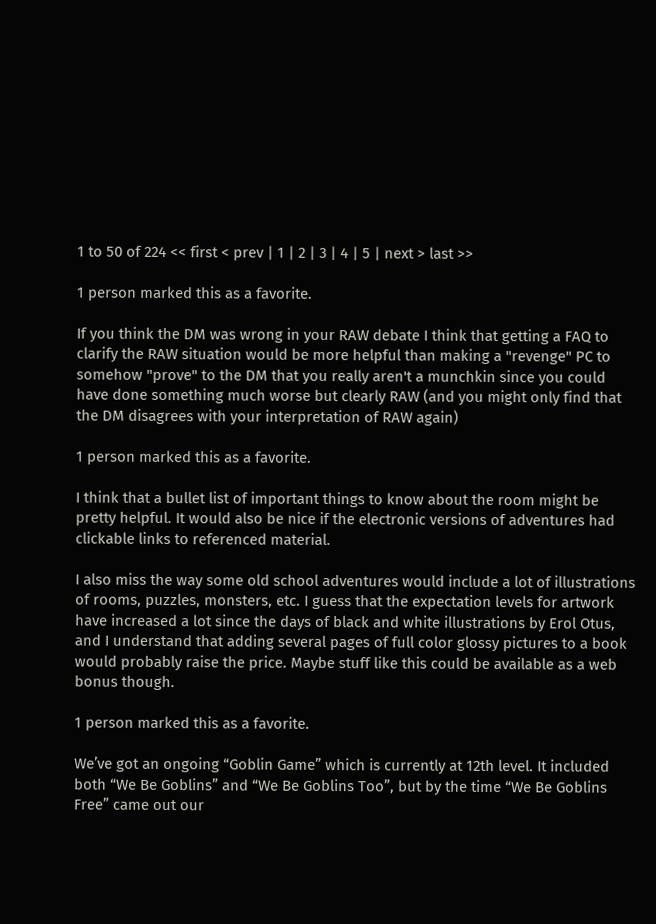1 to 50 of 224 << first < prev | 1 | 2 | 3 | 4 | 5 | next > last >>

1 person marked this as a favorite.

If you think the DM was wrong in your RAW debate I think that getting a FAQ to clarify the RAW situation would be more helpful than making a "revenge" PC to somehow "prove" to the DM that you really aren't a munchkin since you could have done something much worse but clearly RAW (and you might only find that the DM disagrees with your interpretation of RAW again)

1 person marked this as a favorite.

I think that a bullet list of important things to know about the room might be pretty helpful. It would also be nice if the electronic versions of adventures had clickable links to referenced material.

I also miss the way some old school adventures would include a lot of illustrations of rooms, puzzles, monsters, etc. I guess that the expectation levels for artwork have increased a lot since the days of black and white illustrations by Erol Otus, and I understand that adding several pages of full color glossy pictures to a book would probably raise the price. Maybe stuff like this could be available as a web bonus though.

1 person marked this as a favorite.

We’ve got an ongoing “Goblin Game” which is currently at 12th level. It included both “We Be Goblins” and “We Be Goblins Too”, but by the time “We Be Goblins Free” came out our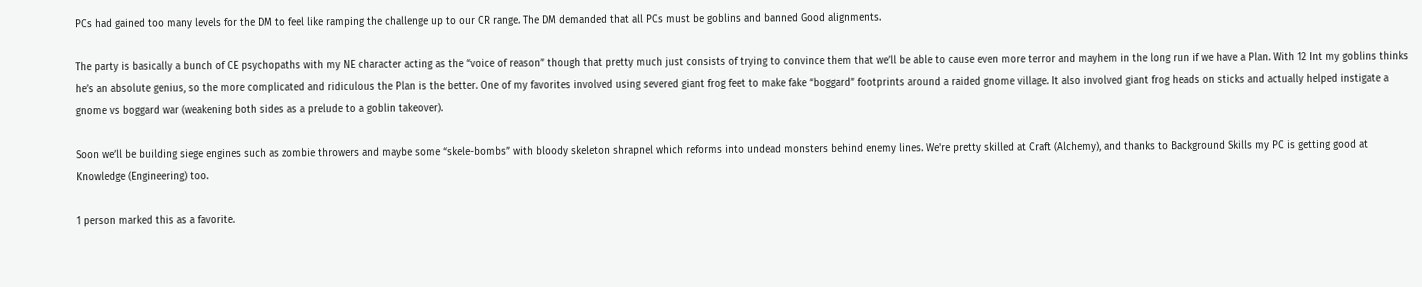PCs had gained too many levels for the DM to feel like ramping the challenge up to our CR range. The DM demanded that all PCs must be goblins and banned Good alignments.

The party is basically a bunch of CE psychopaths with my NE character acting as the “voice of reason” though that pretty much just consists of trying to convince them that we’ll be able to cause even more terror and mayhem in the long run if we have a Plan. With 12 Int my goblins thinks he’s an absolute genius, so the more complicated and ridiculous the Plan is the better. One of my favorites involved using severed giant frog feet to make fake “boggard” footprints around a raided gnome village. It also involved giant frog heads on sticks and actually helped instigate a gnome vs boggard war (weakening both sides as a prelude to a goblin takeover).

Soon we’ll be building siege engines such as zombie throwers and maybe some “skele-bombs” with bloody skeleton shrapnel which reforms into undead monsters behind enemy lines. We're pretty skilled at Craft (Alchemy), and thanks to Background Skills my PC is getting good at Knowledge (Engineering) too.

1 person marked this as a favorite.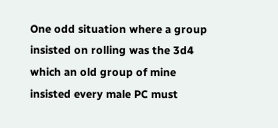One odd situation where a group insisted on rolling was the 3d4 which an old group of mine insisted every male PC must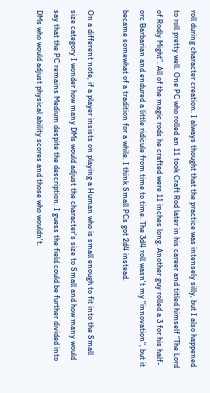roll during character creation. I always thought that the practice was intensely silly, but I also happened to roll pretty well. One PC who rolled an 11 took Craft Rod later in his career and titled himself “The Lord of Rodly Might”. All of the magic rods he crafted were 11 inches long. Another guy rolled a 3 for his half-orc Barbarian and endured a little ridicule from time to time. The 3d4 roll wasn't my "innovation", but it became somewhat of a tradition for a while. I think Small PCs got 2d4 instead.

On a different note, if a player insists on playing a Human who is small enough to fit into the Small size category I wonder how many DMs would adjust the character's size to Small and how many would say that the PC remains Medium despite the description. I guess the field could be further divided into DMs who would adjust physical ability scores and those who wouldn't.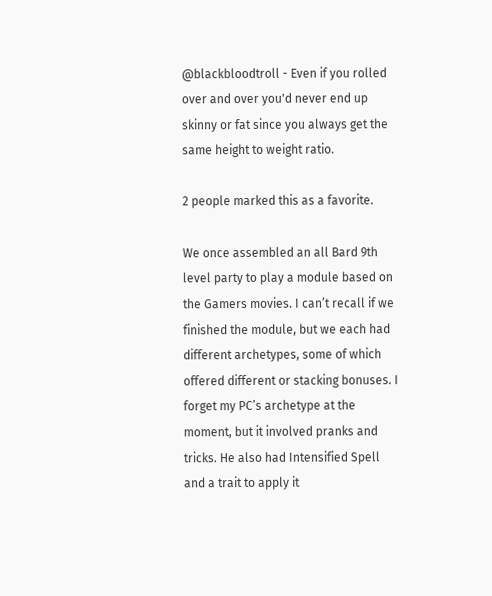@blackbloodtroll - Even if you rolled over and over you'd never end up skinny or fat since you always get the same height to weight ratio.

2 people marked this as a favorite.

We once assembled an all Bard 9th level party to play a module based on the Gamers movies. I can’t recall if we finished the module, but we each had different archetypes, some of which offered different or stacking bonuses. I forget my PC’s archetype at the moment, but it involved pranks and tricks. He also had Intensified Spell and a trait to apply it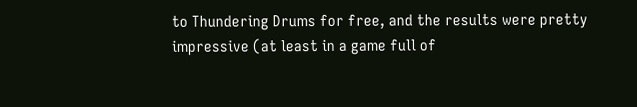to Thundering Drums for free, and the results were pretty impressive (at least in a game full of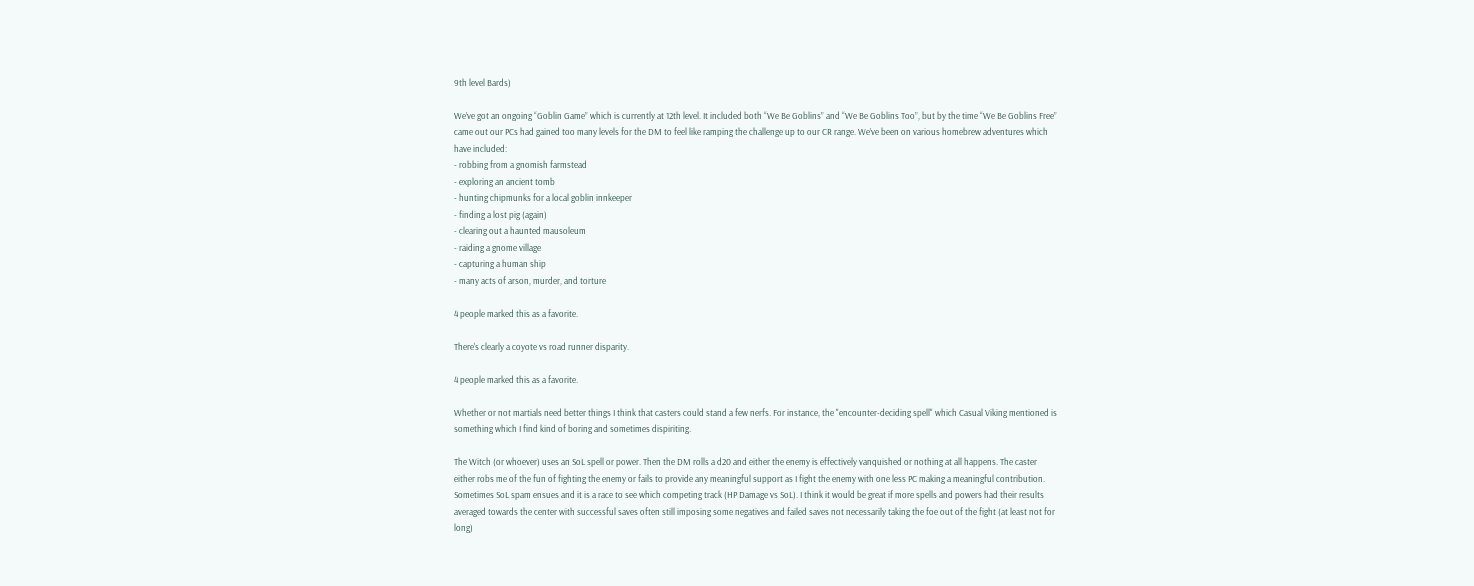9th level Bards)

We’ve got an ongoing “Goblin Game” which is currently at 12th level. It included both “We Be Goblins” and “We Be Goblins Too”, but by the time “We Be Goblins Free” came out our PCs had gained too many levels for the DM to feel like ramping the challenge up to our CR range. We’ve been on various homebrew adventures which have included:
- robbing from a gnomish farmstead
- exploring an ancient tomb
- hunting chipmunks for a local goblin innkeeper
- finding a lost pig (again)
- clearing out a haunted mausoleum
- raiding a gnome village
- capturing a human ship
- many acts of arson, murder, and torture

4 people marked this as a favorite.

There's clearly a coyote vs road runner disparity.

4 people marked this as a favorite.

Whether or not martials need better things I think that casters could stand a few nerfs. For instance, the "encounter-deciding spell" which Casual Viking mentioned is something which I find kind of boring and sometimes dispiriting.

The Witch (or whoever) uses an SoL spell or power. Then the DM rolls a d20 and either the enemy is effectively vanquished or nothing at all happens. The caster either robs me of the fun of fighting the enemy or fails to provide any meaningful support as I fight the enemy with one less PC making a meaningful contribution. Sometimes SoL spam ensues and it is a race to see which competing track (HP Damage vs SoL). I think it would be great if more spells and powers had their results averaged towards the center with successful saves often still imposing some negatives and failed saves not necessarily taking the foe out of the fight (at least not for long)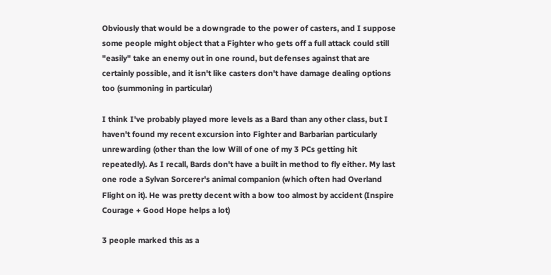Obviously that would be a downgrade to the power of casters, and I suppose some people might object that a Fighter who gets off a full attack could still "easily" take an enemy out in one round, but defenses against that are certainly possible, and it isn't like casters don't have damage dealing options too (summoning in particular)

I think I've probably played more levels as a Bard than any other class, but I haven't found my recent excursion into Fighter and Barbarian particularly unrewarding (other than the low Will of one of my 3 PCs getting hit repeatedly). As I recall, Bards don't have a built in method to fly either. My last one rode a Sylvan Sorcerer's animal companion (which often had Overland Flight on it). He was pretty decent with a bow too almost by accident (Inspire Courage + Good Hope helps a lot)

3 people marked this as a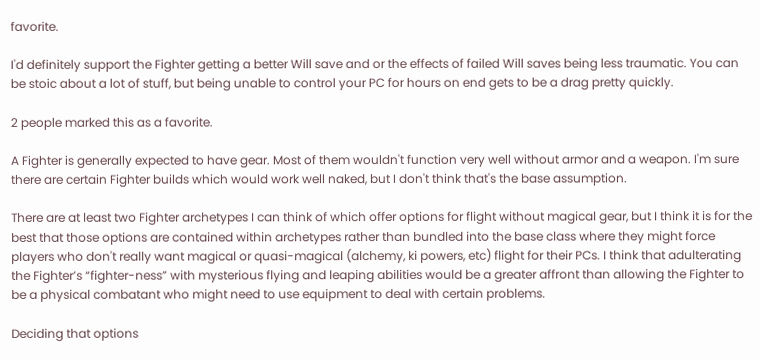favorite.

I'd definitely support the Fighter getting a better Will save and or the effects of failed Will saves being less traumatic. You can be stoic about a lot of stuff, but being unable to control your PC for hours on end gets to be a drag pretty quickly.

2 people marked this as a favorite.

A Fighter is generally expected to have gear. Most of them wouldn't function very well without armor and a weapon. I'm sure there are certain Fighter builds which would work well naked, but I don't think that's the base assumption.

There are at least two Fighter archetypes I can think of which offer options for flight without magical gear, but I think it is for the best that those options are contained within archetypes rather than bundled into the base class where they might force players who don't really want magical or quasi-magical (alchemy, ki powers, etc) flight for their PCs. I think that adulterating the Fighter’s “fighter-ness” with mysterious flying and leaping abilities would be a greater affront than allowing the Fighter to be a physical combatant who might need to use equipment to deal with certain problems.

Deciding that options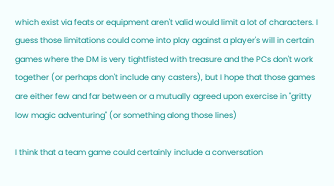which exist via feats or equipment aren't valid would limit a lot of characters. I guess those limitations could come into play against a player's will in certain games where the DM is very tightfisted with treasure and the PCs don't work together (or perhaps don't include any casters), but I hope that those games are either few and far between or a mutually agreed upon exercise in "gritty low magic adventuring" (or something along those lines)

I think that a team game could certainly include a conversation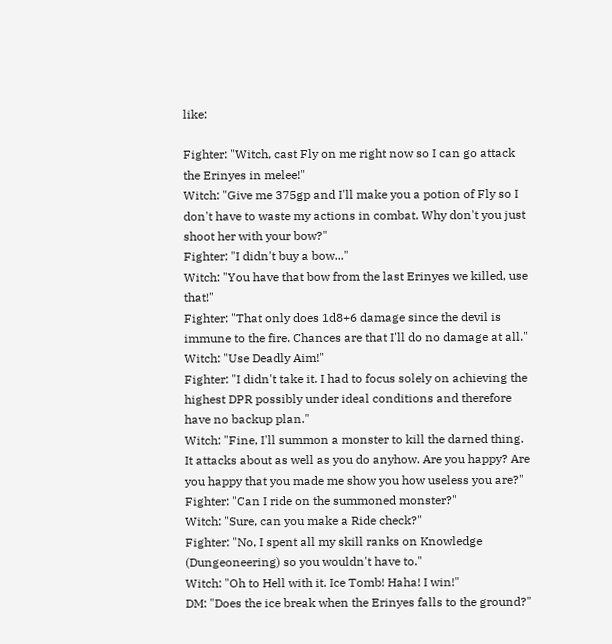like:

Fighter: "Witch, cast Fly on me right now so I can go attack the Erinyes in melee!"
Witch: "Give me 375gp and I'll make you a potion of Fly so I don't have to waste my actions in combat. Why don't you just shoot her with your bow?"
Fighter: "I didn't buy a bow..."
Witch: "You have that bow from the last Erinyes we killed, use that!"
Fighter: "That only does 1d8+6 damage since the devil is immune to the fire. Chances are that I'll do no damage at all."
Witch: "Use Deadly Aim!"
Fighter: "I didn't take it. I had to focus solely on achieving the highest DPR possibly under ideal conditions and therefore have no backup plan."
Witch: "Fine, I'll summon a monster to kill the darned thing. It attacks about as well as you do anyhow. Are you happy? Are you happy that you made me show you how useless you are?"
Fighter: "Can I ride on the summoned monster?"
Witch: "Sure, can you make a Ride check?"
Fighter: "No, I spent all my skill ranks on Knowledge (Dungeoneering) so you wouldn't have to."
Witch: "Oh to Hell with it. Ice Tomb! Haha! I win!"
DM: "Does the ice break when the Erinyes falls to the ground?"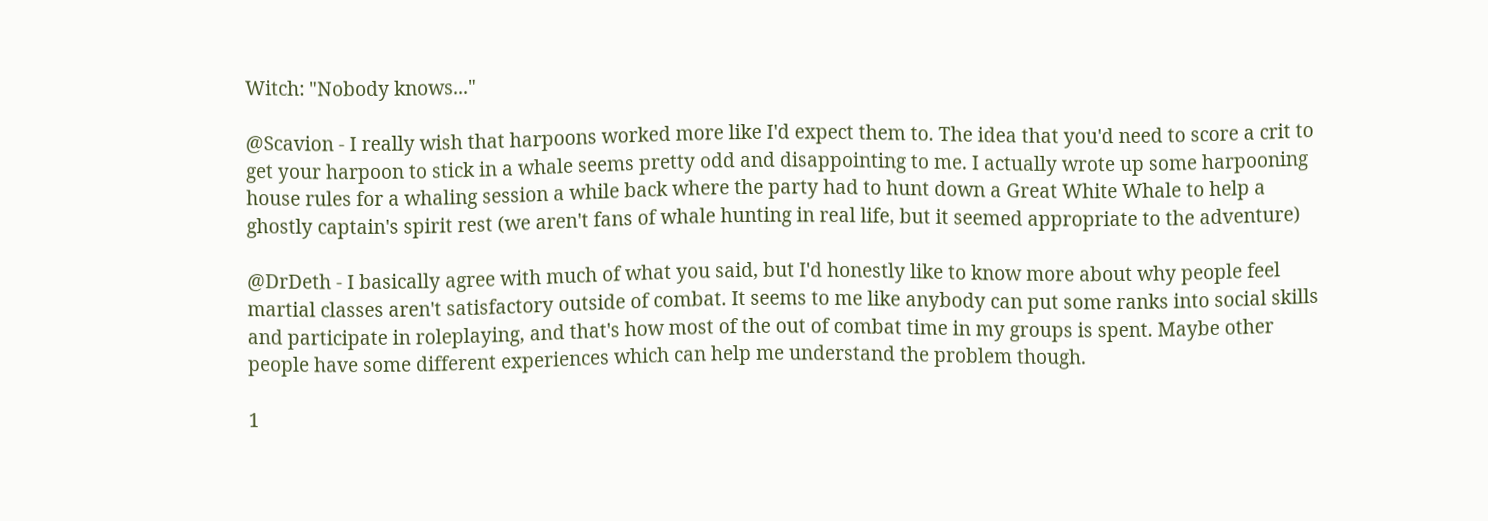Witch: "Nobody knows..."

@Scavion - I really wish that harpoons worked more like I'd expect them to. The idea that you'd need to score a crit to get your harpoon to stick in a whale seems pretty odd and disappointing to me. I actually wrote up some harpooning house rules for a whaling session a while back where the party had to hunt down a Great White Whale to help a ghostly captain's spirit rest (we aren't fans of whale hunting in real life, but it seemed appropriate to the adventure)

@DrDeth - I basically agree with much of what you said, but I'd honestly like to know more about why people feel martial classes aren't satisfactory outside of combat. It seems to me like anybody can put some ranks into social skills and participate in roleplaying, and that's how most of the out of combat time in my groups is spent. Maybe other people have some different experiences which can help me understand the problem though.

1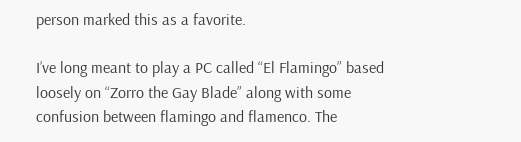person marked this as a favorite.

I’ve long meant to play a PC called “El Flamingo” based loosely on “Zorro the Gay Blade” along with some confusion between flamingo and flamenco. The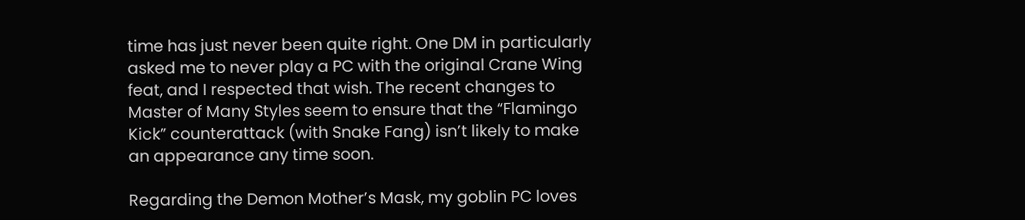time has just never been quite right. One DM in particularly asked me to never play a PC with the original Crane Wing feat, and I respected that wish. The recent changes to Master of Many Styles seem to ensure that the “Flamingo Kick” counterattack (with Snake Fang) isn’t likely to make an appearance any time soon.

Regarding the Demon Mother’s Mask, my goblin PC loves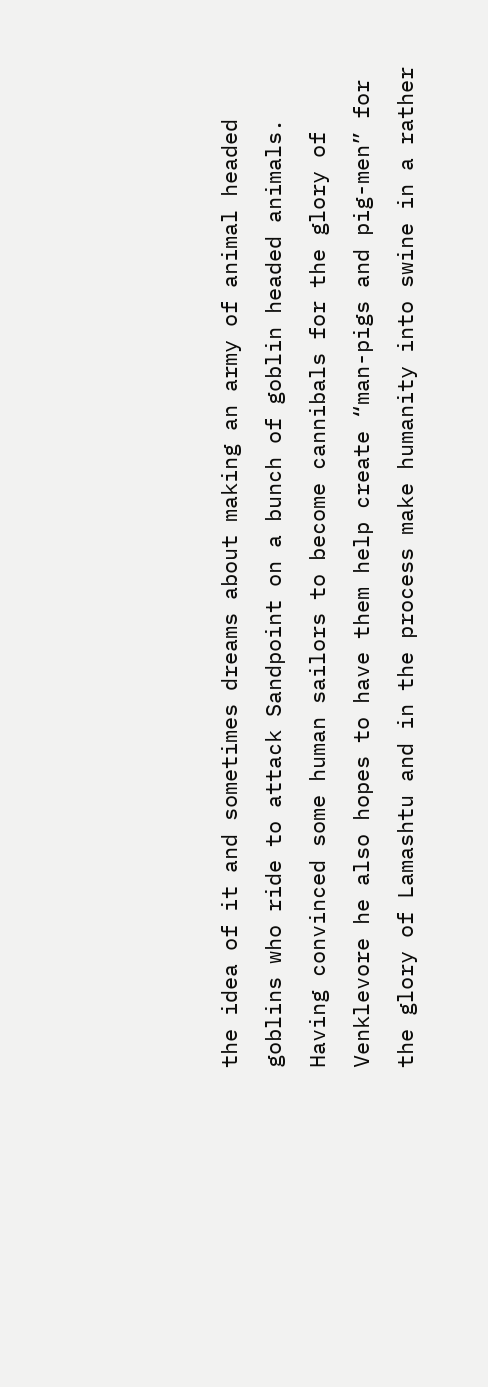the idea of it and sometimes dreams about making an army of animal headed goblins who ride to attack Sandpoint on a bunch of goblin headed animals. Having convinced some human sailors to become cannibals for the glory of Venklevore he also hopes to have them help create “man-pigs and pig-men” for the glory of Lamashtu and in the process make humanity into swine in a rather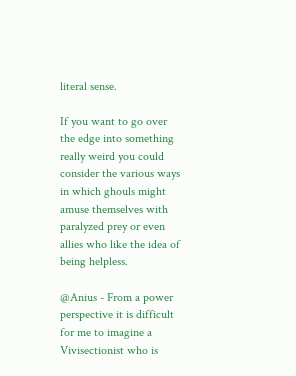literal sense.

If you want to go over the edge into something really weird you could consider the various ways in which ghouls might amuse themselves with paralyzed prey or even allies who like the idea of being helpless.

@Anius - From a power perspective it is difficult for me to imagine a Vivisectionist who is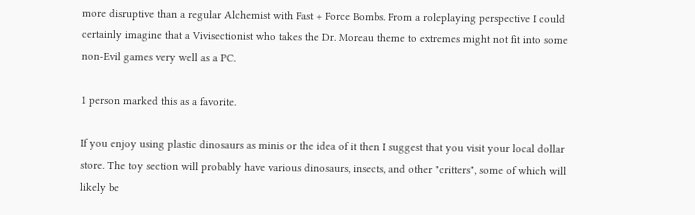more disruptive than a regular Alchemist with Fast + Force Bombs. From a roleplaying perspective I could certainly imagine that a Vivisectionist who takes the Dr. Moreau theme to extremes might not fit into some non-Evil games very well as a PC.

1 person marked this as a favorite.

If you enjoy using plastic dinosaurs as minis or the idea of it then I suggest that you visit your local dollar store. The toy section will probably have various dinosaurs, insects, and other "critters", some of which will likely be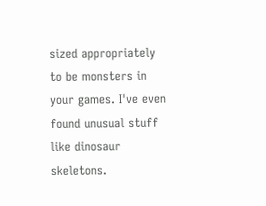sized appropriately to be monsters in your games. I've even found unusual stuff like dinosaur skeletons.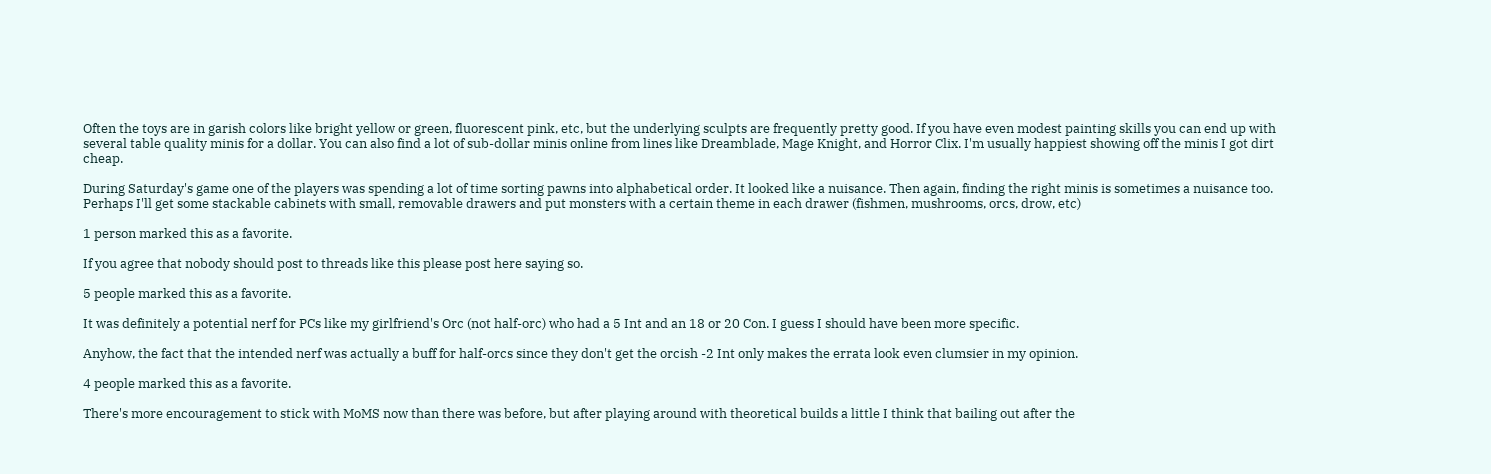Often the toys are in garish colors like bright yellow or green, fluorescent pink, etc, but the underlying sculpts are frequently pretty good. If you have even modest painting skills you can end up with several table quality minis for a dollar. You can also find a lot of sub-dollar minis online from lines like Dreamblade, Mage Knight, and Horror Clix. I'm usually happiest showing off the minis I got dirt cheap.

During Saturday's game one of the players was spending a lot of time sorting pawns into alphabetical order. It looked like a nuisance. Then again, finding the right minis is sometimes a nuisance too. Perhaps I'll get some stackable cabinets with small, removable drawers and put monsters with a certain theme in each drawer (fishmen, mushrooms, orcs, drow, etc)

1 person marked this as a favorite.

If you agree that nobody should post to threads like this please post here saying so.

5 people marked this as a favorite.

It was definitely a potential nerf for PCs like my girlfriend's Orc (not half-orc) who had a 5 Int and an 18 or 20 Con. I guess I should have been more specific.

Anyhow, the fact that the intended nerf was actually a buff for half-orcs since they don't get the orcish -2 Int only makes the errata look even clumsier in my opinion.

4 people marked this as a favorite.

There's more encouragement to stick with MoMS now than there was before, but after playing around with theoretical builds a little I think that bailing out after the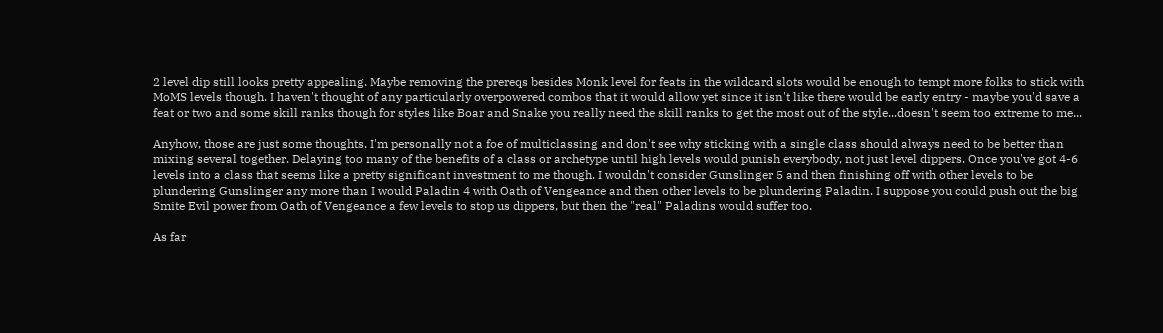2 level dip still looks pretty appealing. Maybe removing the prereqs besides Monk level for feats in the wildcard slots would be enough to tempt more folks to stick with MoMS levels though. I haven't thought of any particularly overpowered combos that it would allow yet since it isn't like there would be early entry - maybe you'd save a feat or two and some skill ranks though for styles like Boar and Snake you really need the skill ranks to get the most out of the style...doesn't seem too extreme to me...

Anyhow, those are just some thoughts. I'm personally not a foe of multiclassing and don't see why sticking with a single class should always need to be better than mixing several together. Delaying too many of the benefits of a class or archetype until high levels would punish everybody, not just level dippers. Once you've got 4-6 levels into a class that seems like a pretty significant investment to me though. I wouldn't consider Gunslinger 5 and then finishing off with other levels to be plundering Gunslinger any more than I would Paladin 4 with Oath of Vengeance and then other levels to be plundering Paladin. I suppose you could push out the big Smite Evil power from Oath of Vengeance a few levels to stop us dippers, but then the "real" Paladins would suffer too.

As far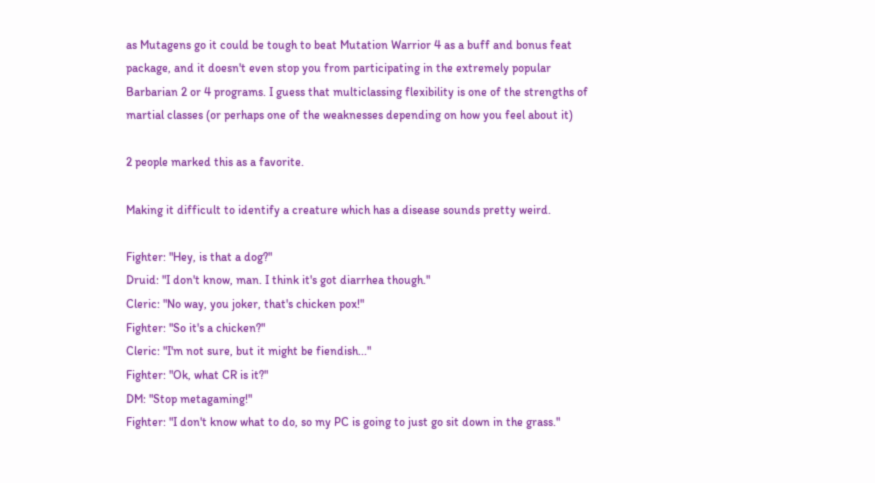as Mutagens go it could be tough to beat Mutation Warrior 4 as a buff and bonus feat package, and it doesn't even stop you from participating in the extremely popular Barbarian 2 or 4 programs. I guess that multiclassing flexibility is one of the strengths of martial classes (or perhaps one of the weaknesses depending on how you feel about it)

2 people marked this as a favorite.

Making it difficult to identify a creature which has a disease sounds pretty weird.

Fighter: "Hey, is that a dog?"
Druid: "I don't know, man. I think it's got diarrhea though."
Cleric: "No way, you joker, that's chicken pox!"
Fighter: "So it's a chicken?"
Cleric: "I'm not sure, but it might be fiendish..."
Fighter: "Ok, what CR is it?"
DM: "Stop metagaming!"
Fighter: "I don't know what to do, so my PC is going to just go sit down in the grass."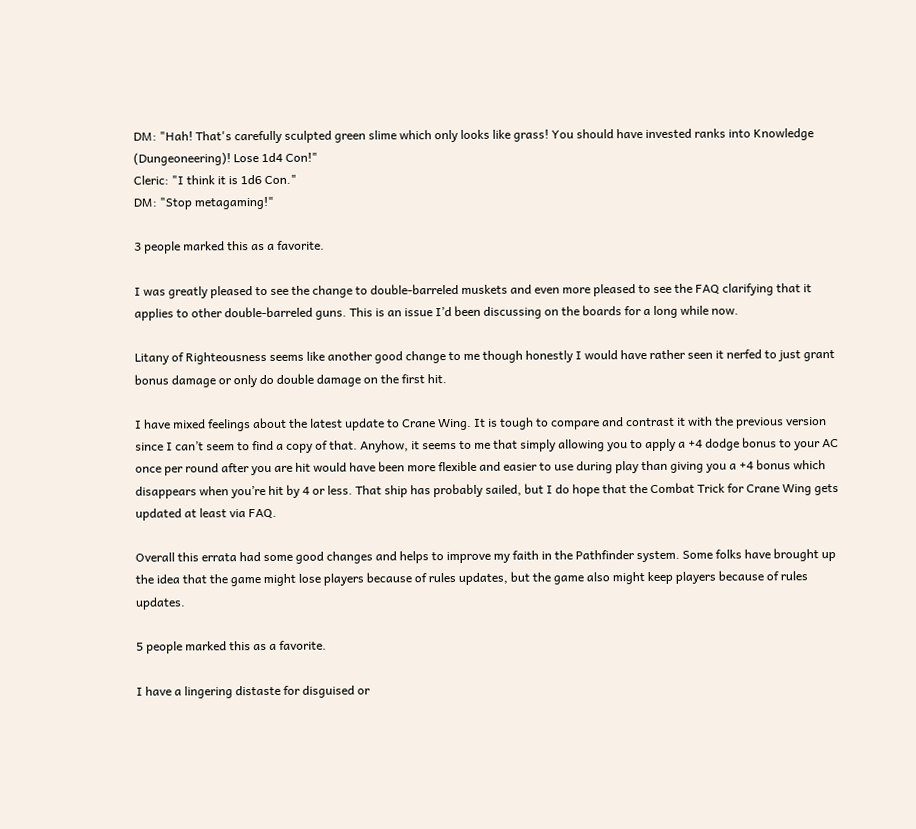DM: "Hah! That's carefully sculpted green slime which only looks like grass! You should have invested ranks into Knowledge (Dungeoneering)! Lose 1d4 Con!"
Cleric: "I think it is 1d6 Con."
DM: "Stop metagaming!"

3 people marked this as a favorite.

I was greatly pleased to see the change to double-barreled muskets and even more pleased to see the FAQ clarifying that it applies to other double-barreled guns. This is an issue I’d been discussing on the boards for a long while now.

Litany of Righteousness seems like another good change to me though honestly I would have rather seen it nerfed to just grant bonus damage or only do double damage on the first hit.

I have mixed feelings about the latest update to Crane Wing. It is tough to compare and contrast it with the previous version since I can’t seem to find a copy of that. Anyhow, it seems to me that simply allowing you to apply a +4 dodge bonus to your AC once per round after you are hit would have been more flexible and easier to use during play than giving you a +4 bonus which disappears when you’re hit by 4 or less. That ship has probably sailed, but I do hope that the Combat Trick for Crane Wing gets updated at least via FAQ.

Overall this errata had some good changes and helps to improve my faith in the Pathfinder system. Some folks have brought up the idea that the game might lose players because of rules updates, but the game also might keep players because of rules updates.

5 people marked this as a favorite.

I have a lingering distaste for disguised or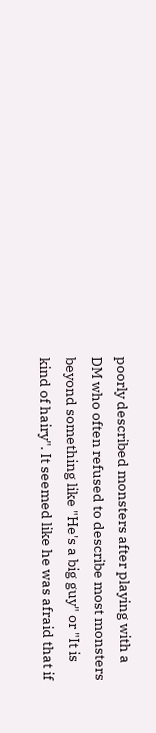poorly described monsters after playing with a DM who often refused to describe most monsters beyond something like "He's a big guy" or "It is kind of hairy". It seemed like he was afraid that if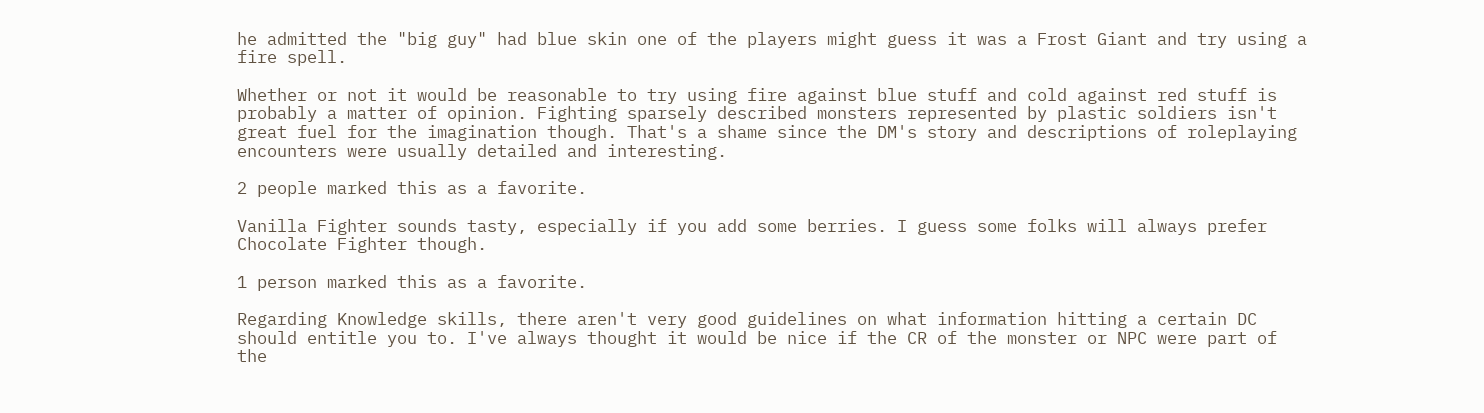he admitted the "big guy" had blue skin one of the players might guess it was a Frost Giant and try using a fire spell.

Whether or not it would be reasonable to try using fire against blue stuff and cold against red stuff is probably a matter of opinion. Fighting sparsely described monsters represented by plastic soldiers isn't great fuel for the imagination though. That's a shame since the DM's story and descriptions of roleplaying encounters were usually detailed and interesting.

2 people marked this as a favorite.

Vanilla Fighter sounds tasty, especially if you add some berries. I guess some folks will always prefer Chocolate Fighter though.

1 person marked this as a favorite.

Regarding Knowledge skills, there aren't very good guidelines on what information hitting a certain DC should entitle you to. I've always thought it would be nice if the CR of the monster or NPC were part of the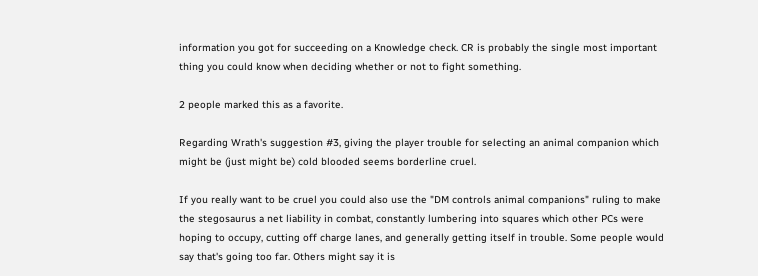information you got for succeeding on a Knowledge check. CR is probably the single most important thing you could know when deciding whether or not to fight something.

2 people marked this as a favorite.

Regarding Wrath's suggestion #3, giving the player trouble for selecting an animal companion which might be (just might be) cold blooded seems borderline cruel.

If you really want to be cruel you could also use the "DM controls animal companions" ruling to make the stegosaurus a net liability in combat, constantly lumbering into squares which other PCs were hoping to occupy, cutting off charge lanes, and generally getting itself in trouble. Some people would say that's going too far. Others might say it is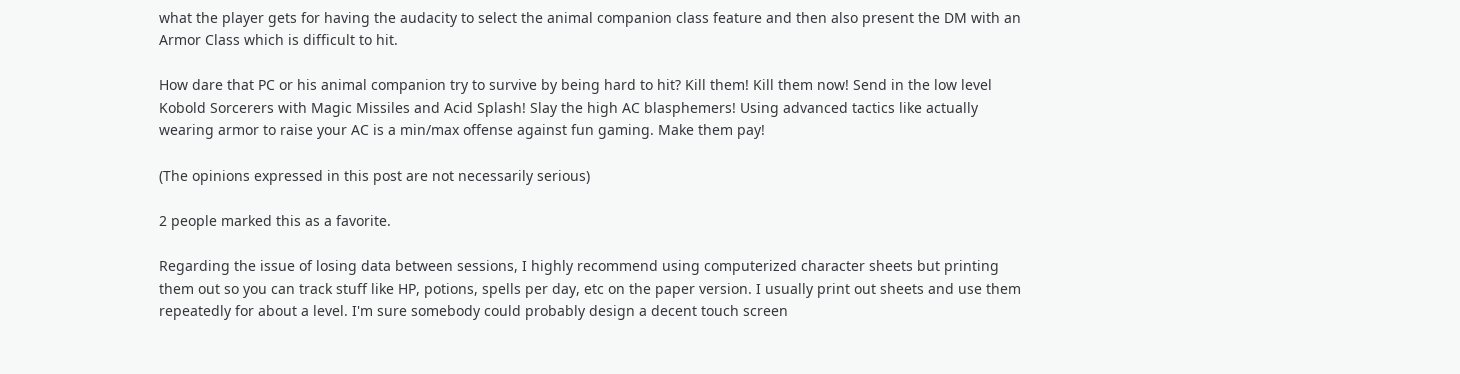what the player gets for having the audacity to select the animal companion class feature and then also present the DM with an Armor Class which is difficult to hit.

How dare that PC or his animal companion try to survive by being hard to hit? Kill them! Kill them now! Send in the low level Kobold Sorcerers with Magic Missiles and Acid Splash! Slay the high AC blasphemers! Using advanced tactics like actually wearing armor to raise your AC is a min/max offense against fun gaming. Make them pay!

(The opinions expressed in this post are not necessarily serious)

2 people marked this as a favorite.

Regarding the issue of losing data between sessions, I highly recommend using computerized character sheets but printing them out so you can track stuff like HP, potions, spells per day, etc on the paper version. I usually print out sheets and use them repeatedly for about a level. I'm sure somebody could probably design a decent touch screen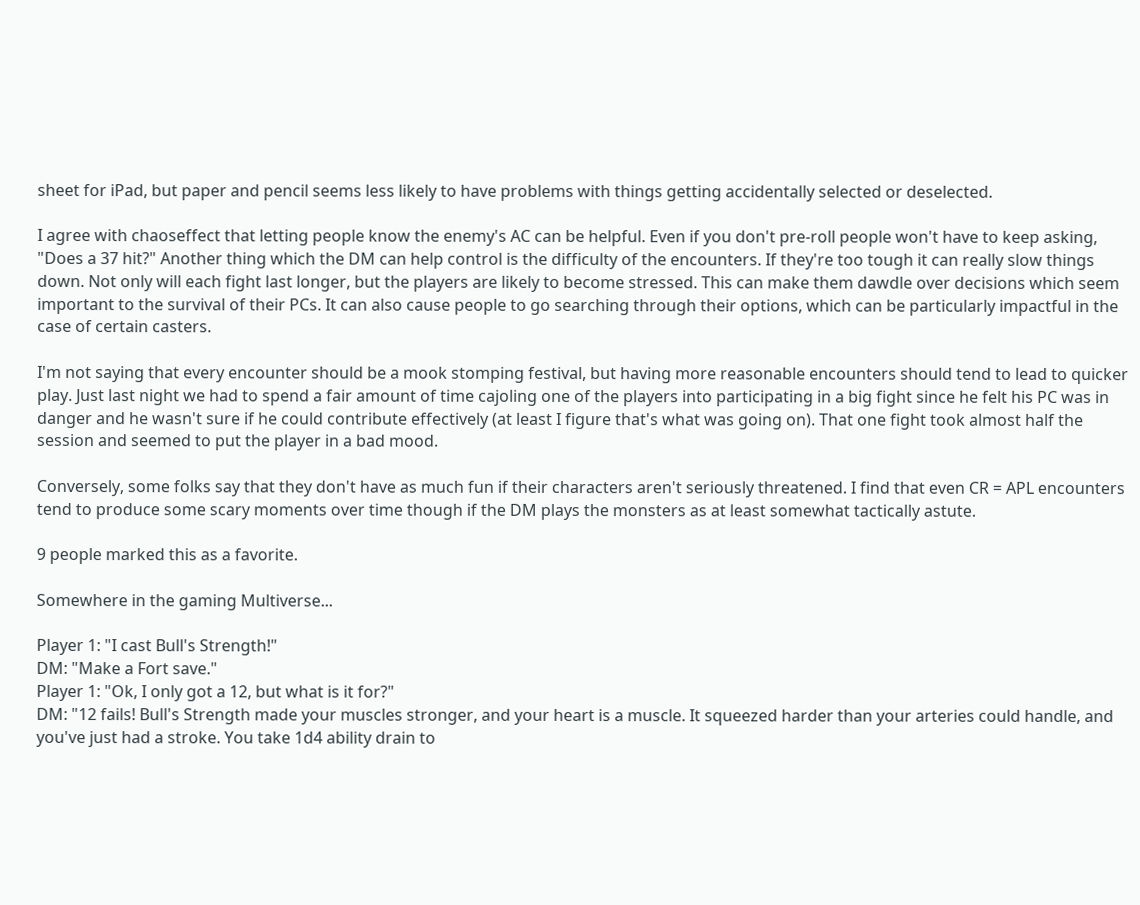sheet for iPad, but paper and pencil seems less likely to have problems with things getting accidentally selected or deselected.

I agree with chaoseffect that letting people know the enemy's AC can be helpful. Even if you don't pre-roll people won't have to keep asking, "Does a 37 hit?" Another thing which the DM can help control is the difficulty of the encounters. If they're too tough it can really slow things down. Not only will each fight last longer, but the players are likely to become stressed. This can make them dawdle over decisions which seem important to the survival of their PCs. It can also cause people to go searching through their options, which can be particularly impactful in the case of certain casters.

I'm not saying that every encounter should be a mook stomping festival, but having more reasonable encounters should tend to lead to quicker play. Just last night we had to spend a fair amount of time cajoling one of the players into participating in a big fight since he felt his PC was in danger and he wasn't sure if he could contribute effectively (at least I figure that's what was going on). That one fight took almost half the session and seemed to put the player in a bad mood.

Conversely, some folks say that they don't have as much fun if their characters aren't seriously threatened. I find that even CR = APL encounters tend to produce some scary moments over time though if the DM plays the monsters as at least somewhat tactically astute.

9 people marked this as a favorite.

Somewhere in the gaming Multiverse...

Player 1: "I cast Bull's Strength!"
DM: "Make a Fort save."
Player 1: "Ok, I only got a 12, but what is it for?"
DM: "12 fails! Bull's Strength made your muscles stronger, and your heart is a muscle. It squeezed harder than your arteries could handle, and you've just had a stroke. You take 1d4 ability drain to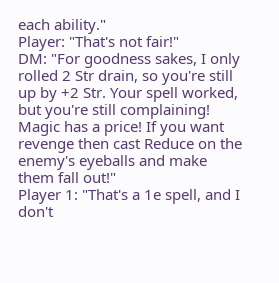each ability."
Player: "That's not fair!"
DM: "For goodness sakes, I only rolled 2 Str drain, so you're still up by +2 Str. Your spell worked, but you're still complaining! Magic has a price! If you want revenge then cast Reduce on the enemy's eyeballs and make them fall out!"
Player 1: "That's a 1e spell, and I don't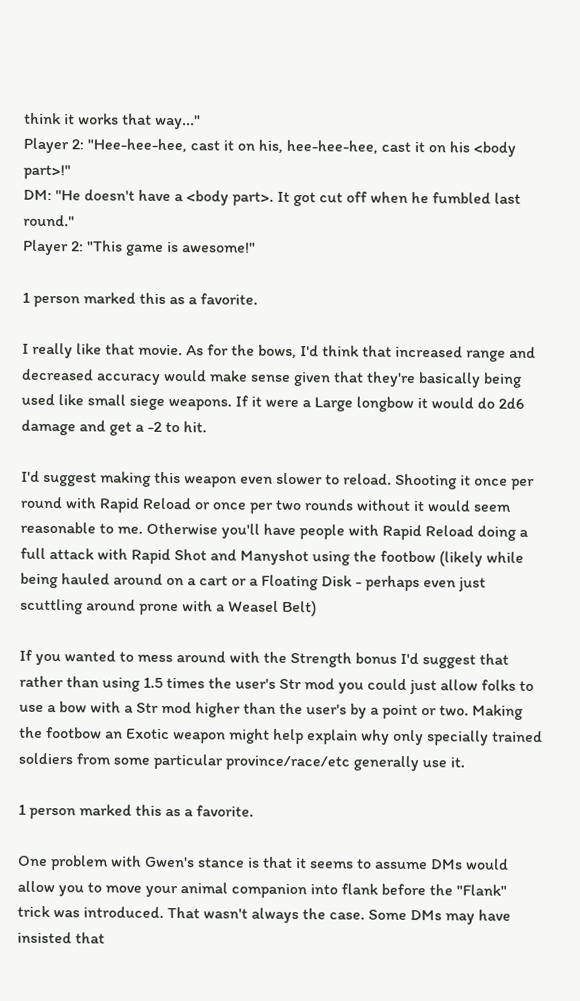think it works that way..."
Player 2: "Hee-hee-hee, cast it on his, hee-hee-hee, cast it on his <body part>!"
DM: "He doesn't have a <body part>. It got cut off when he fumbled last round."
Player 2: "This game is awesome!"

1 person marked this as a favorite.

I really like that movie. As for the bows, I'd think that increased range and decreased accuracy would make sense given that they're basically being used like small siege weapons. If it were a Large longbow it would do 2d6 damage and get a -2 to hit.

I'd suggest making this weapon even slower to reload. Shooting it once per round with Rapid Reload or once per two rounds without it would seem reasonable to me. Otherwise you'll have people with Rapid Reload doing a full attack with Rapid Shot and Manyshot using the footbow (likely while being hauled around on a cart or a Floating Disk - perhaps even just scuttling around prone with a Weasel Belt)

If you wanted to mess around with the Strength bonus I'd suggest that rather than using 1.5 times the user's Str mod you could just allow folks to use a bow with a Str mod higher than the user's by a point or two. Making the footbow an Exotic weapon might help explain why only specially trained soldiers from some particular province/race/etc generally use it.

1 person marked this as a favorite.

One problem with Gwen's stance is that it seems to assume DMs would allow you to move your animal companion into flank before the "Flank" trick was introduced. That wasn't always the case. Some DMs may have insisted that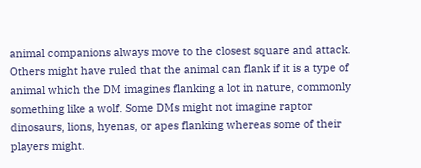animal companions always move to the closest square and attack. Others might have ruled that the animal can flank if it is a type of animal which the DM imagines flanking a lot in nature, commonly something like a wolf. Some DMs might not imagine raptor dinosaurs, lions, hyenas, or apes flanking whereas some of their players might.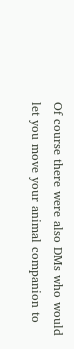Of course there were also DMs who would let you move your animal companion to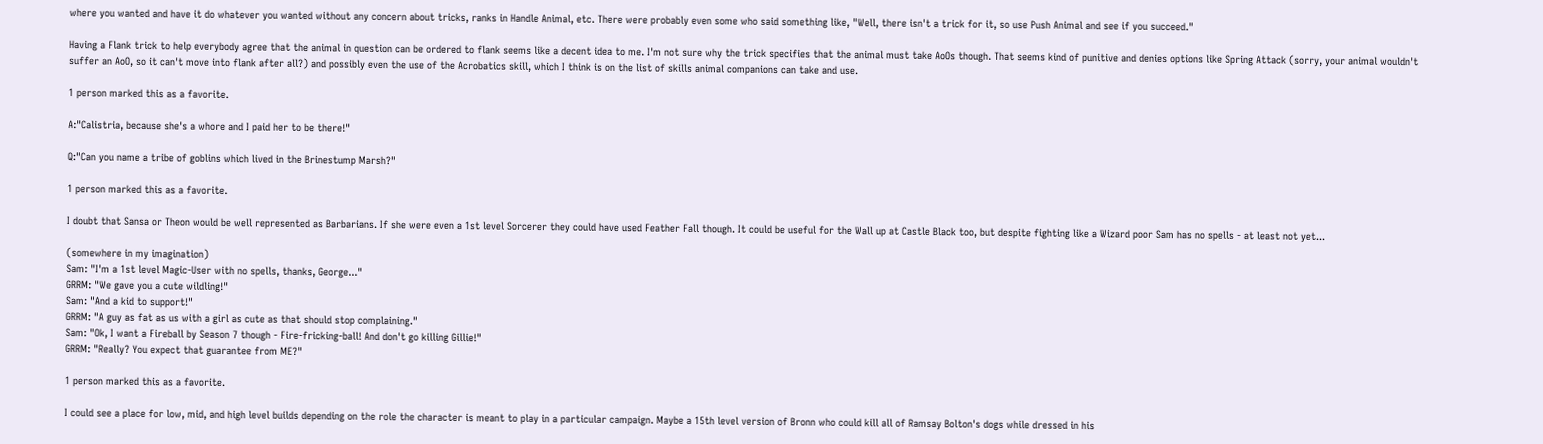where you wanted and have it do whatever you wanted without any concern about tricks, ranks in Handle Animal, etc. There were probably even some who said something like, "Well, there isn't a trick for it, so use Push Animal and see if you succeed."

Having a Flank trick to help everybody agree that the animal in question can be ordered to flank seems like a decent idea to me. I'm not sure why the trick specifies that the animal must take AoOs though. That seems kind of punitive and denies options like Spring Attack (sorry, your animal wouldn't suffer an AoO, so it can't move into flank after all?) and possibly even the use of the Acrobatics skill, which I think is on the list of skills animal companions can take and use.

1 person marked this as a favorite.

A:"Calistria, because she's a whore and I paid her to be there!"

Q:"Can you name a tribe of goblins which lived in the Brinestump Marsh?"

1 person marked this as a favorite.

I doubt that Sansa or Theon would be well represented as Barbarians. If she were even a 1st level Sorcerer they could have used Feather Fall though. It could be useful for the Wall up at Castle Black too, but despite fighting like a Wizard poor Sam has no spells - at least not yet...

(somewhere in my imagination)
Sam: "I'm a 1st level Magic-User with no spells, thanks, George..."
GRRM: "We gave you a cute wildling!"
Sam: "And a kid to support!"
GRRM: "A guy as fat as us with a girl as cute as that should stop complaining."
Sam: "Ok, I want a Fireball by Season 7 though - Fire-fricking-ball! And don't go killing Gillie!"
GRRM: "Really? You expect that guarantee from ME?"

1 person marked this as a favorite.

I could see a place for low, mid, and high level builds depending on the role the character is meant to play in a particular campaign. Maybe a 15th level version of Bronn who could kill all of Ramsay Bolton's dogs while dressed in his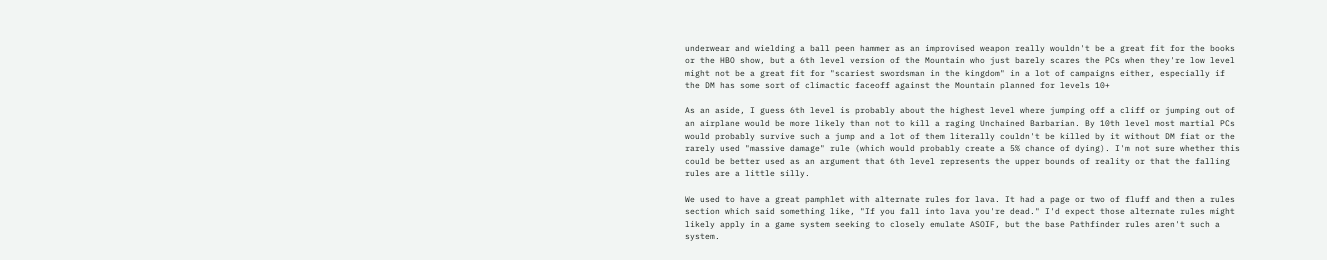underwear and wielding a ball peen hammer as an improvised weapon really wouldn't be a great fit for the books or the HBO show, but a 6th level version of the Mountain who just barely scares the PCs when they're low level might not be a great fit for "scariest swordsman in the kingdom" in a lot of campaigns either, especially if the DM has some sort of climactic faceoff against the Mountain planned for levels 10+

As an aside, I guess 6th level is probably about the highest level where jumping off a cliff or jumping out of an airplane would be more likely than not to kill a raging Unchained Barbarian. By 10th level most martial PCs would probably survive such a jump and a lot of them literally couldn't be killed by it without DM fiat or the rarely used "massive damage" rule (which would probably create a 5% chance of dying). I'm not sure whether this could be better used as an argument that 6th level represents the upper bounds of reality or that the falling rules are a little silly.

We used to have a great pamphlet with alternate rules for lava. It had a page or two of fluff and then a rules section which said something like, "If you fall into lava you're dead." I'd expect those alternate rules might likely apply in a game system seeking to closely emulate ASOIF, but the base Pathfinder rules aren't such a system.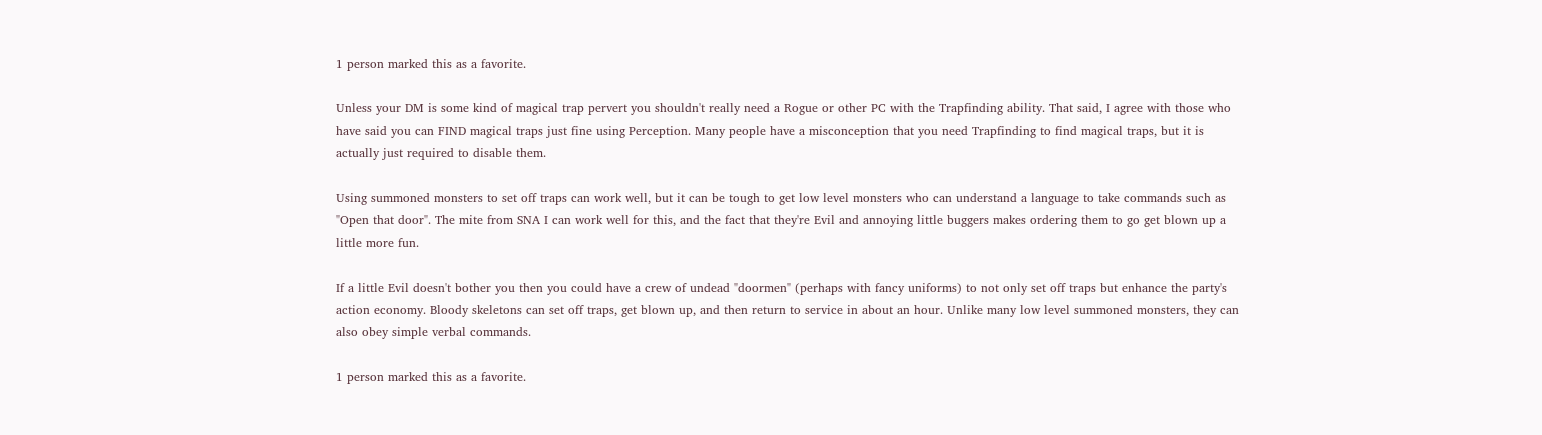1 person marked this as a favorite.

Unless your DM is some kind of magical trap pervert you shouldn't really need a Rogue or other PC with the Trapfinding ability. That said, I agree with those who have said you can FIND magical traps just fine using Perception. Many people have a misconception that you need Trapfinding to find magical traps, but it is actually just required to disable them.

Using summoned monsters to set off traps can work well, but it can be tough to get low level monsters who can understand a language to take commands such as "Open that door". The mite from SNA I can work well for this, and the fact that they're Evil and annoying little buggers makes ordering them to go get blown up a little more fun.

If a little Evil doesn't bother you then you could have a crew of undead "doormen" (perhaps with fancy uniforms) to not only set off traps but enhance the party's action economy. Bloody skeletons can set off traps, get blown up, and then return to service in about an hour. Unlike many low level summoned monsters, they can also obey simple verbal commands.

1 person marked this as a favorite.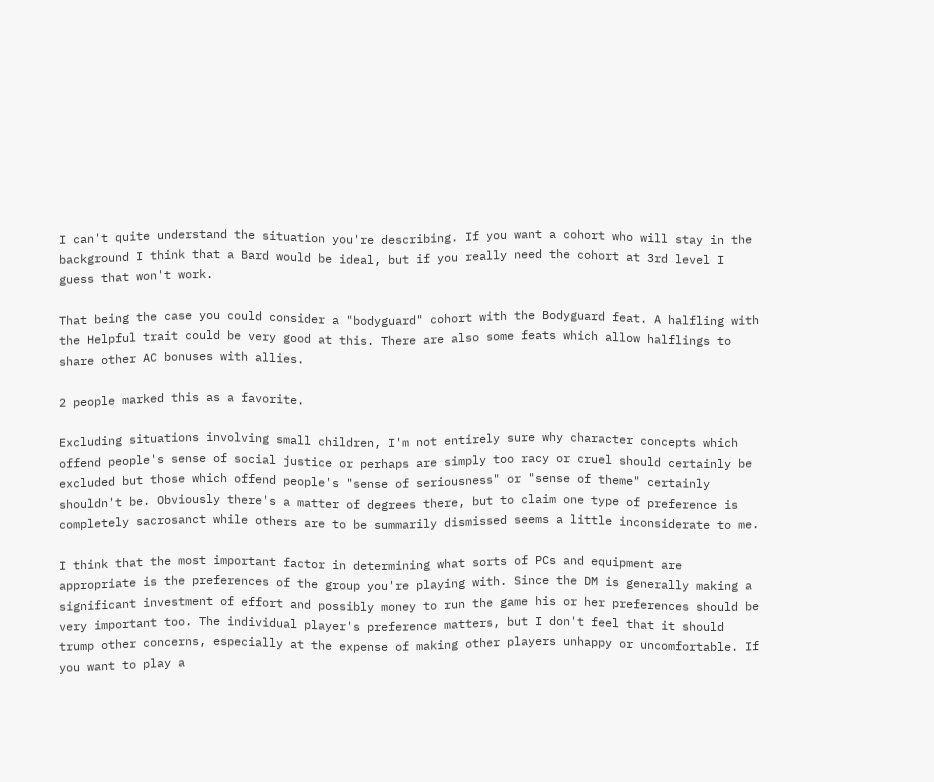I can't quite understand the situation you're describing. If you want a cohort who will stay in the background I think that a Bard would be ideal, but if you really need the cohort at 3rd level I guess that won't work.

That being the case you could consider a "bodyguard" cohort with the Bodyguard feat. A halfling with the Helpful trait could be very good at this. There are also some feats which allow halflings to share other AC bonuses with allies.

2 people marked this as a favorite.

Excluding situations involving small children, I'm not entirely sure why character concepts which offend people's sense of social justice or perhaps are simply too racy or cruel should certainly be excluded but those which offend people's "sense of seriousness" or "sense of theme" certainly shouldn't be. Obviously there's a matter of degrees there, but to claim one type of preference is completely sacrosanct while others are to be summarily dismissed seems a little inconsiderate to me.

I think that the most important factor in determining what sorts of PCs and equipment are appropriate is the preferences of the group you're playing with. Since the DM is generally making a significant investment of effort and possibly money to run the game his or her preferences should be very important too. The individual player's preference matters, but I don't feel that it should trump other concerns, especially at the expense of making other players unhappy or uncomfortable. If you want to play a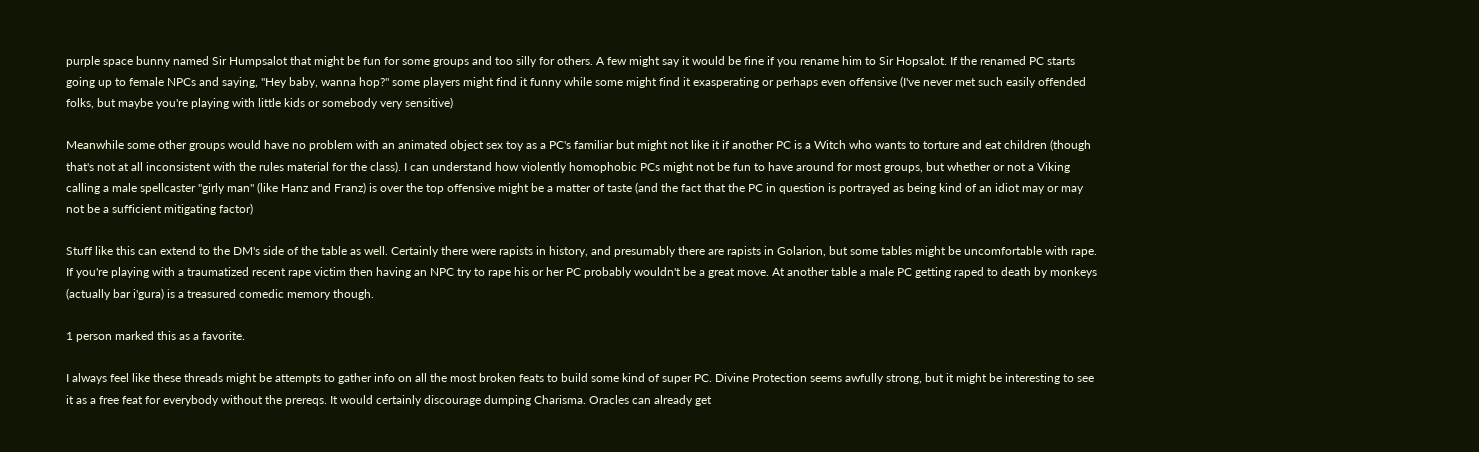purple space bunny named Sir Humpsalot that might be fun for some groups and too silly for others. A few might say it would be fine if you rename him to Sir Hopsalot. If the renamed PC starts going up to female NPCs and saying, "Hey baby, wanna hop?" some players might find it funny while some might find it exasperating or perhaps even offensive (I've never met such easily offended folks, but maybe you're playing with little kids or somebody very sensitive)

Meanwhile some other groups would have no problem with an animated object sex toy as a PC's familiar but might not like it if another PC is a Witch who wants to torture and eat children (though that's not at all inconsistent with the rules material for the class). I can understand how violently homophobic PCs might not be fun to have around for most groups, but whether or not a Viking calling a male spellcaster "girly man" (like Hanz and Franz) is over the top offensive might be a matter of taste (and the fact that the PC in question is portrayed as being kind of an idiot may or may not be a sufficient mitigating factor)

Stuff like this can extend to the DM's side of the table as well. Certainly there were rapists in history, and presumably there are rapists in Golarion, but some tables might be uncomfortable with rape. If you're playing with a traumatized recent rape victim then having an NPC try to rape his or her PC probably wouldn't be a great move. At another table a male PC getting raped to death by monkeys (actually bar i'gura) is a treasured comedic memory though.

1 person marked this as a favorite.

I always feel like these threads might be attempts to gather info on all the most broken feats to build some kind of super PC. Divine Protection seems awfully strong, but it might be interesting to see it as a free feat for everybody without the prereqs. It would certainly discourage dumping Charisma. Oracles can already get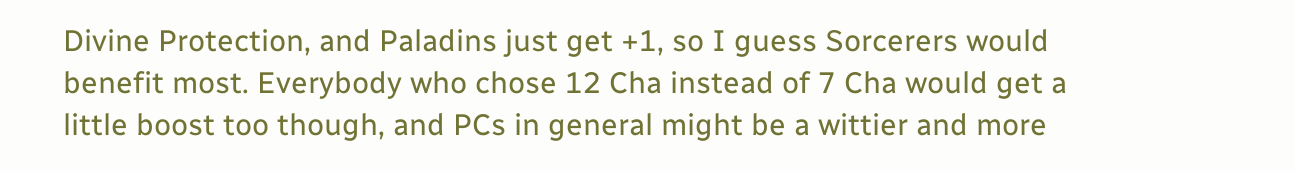Divine Protection, and Paladins just get +1, so I guess Sorcerers would benefit most. Everybody who chose 12 Cha instead of 7 Cha would get a little boost too though, and PCs in general might be a wittier and more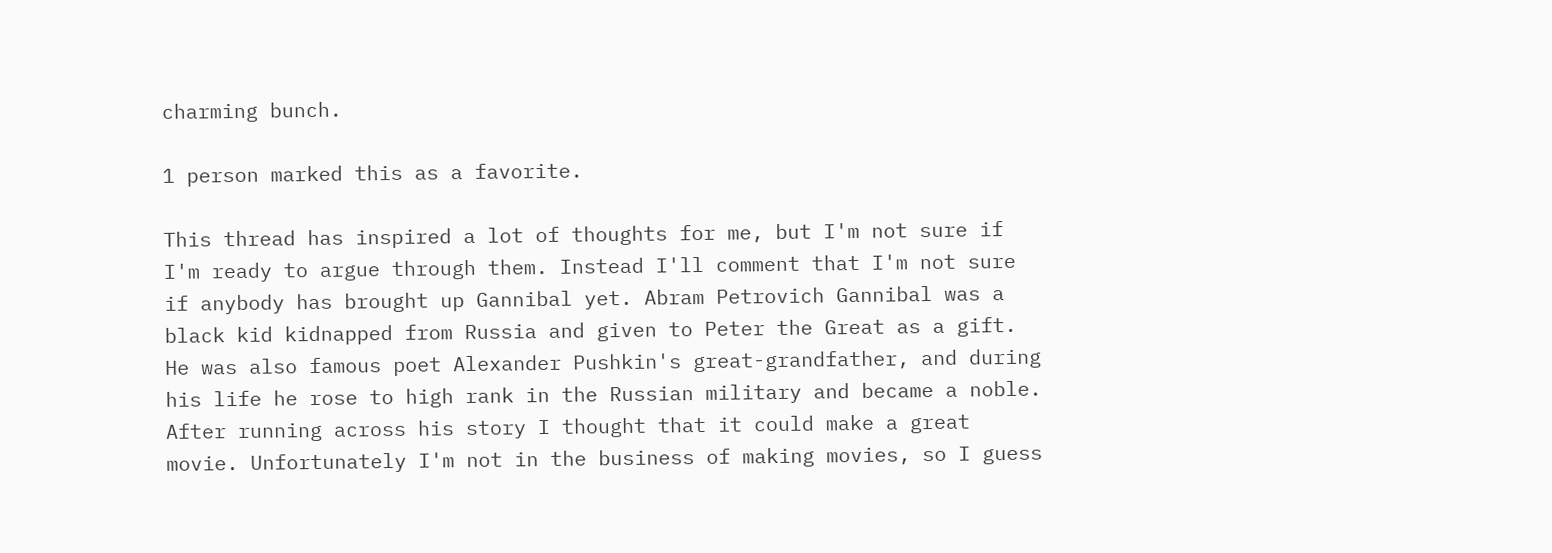charming bunch.

1 person marked this as a favorite.

This thread has inspired a lot of thoughts for me, but I'm not sure if I'm ready to argue through them. Instead I'll comment that I'm not sure if anybody has brought up Gannibal yet. Abram Petrovich Gannibal was a black kid kidnapped from Russia and given to Peter the Great as a gift. He was also famous poet Alexander Pushkin's great-grandfather, and during his life he rose to high rank in the Russian military and became a noble. After running across his story I thought that it could make a great movie. Unfortunately I'm not in the business of making movies, so I guess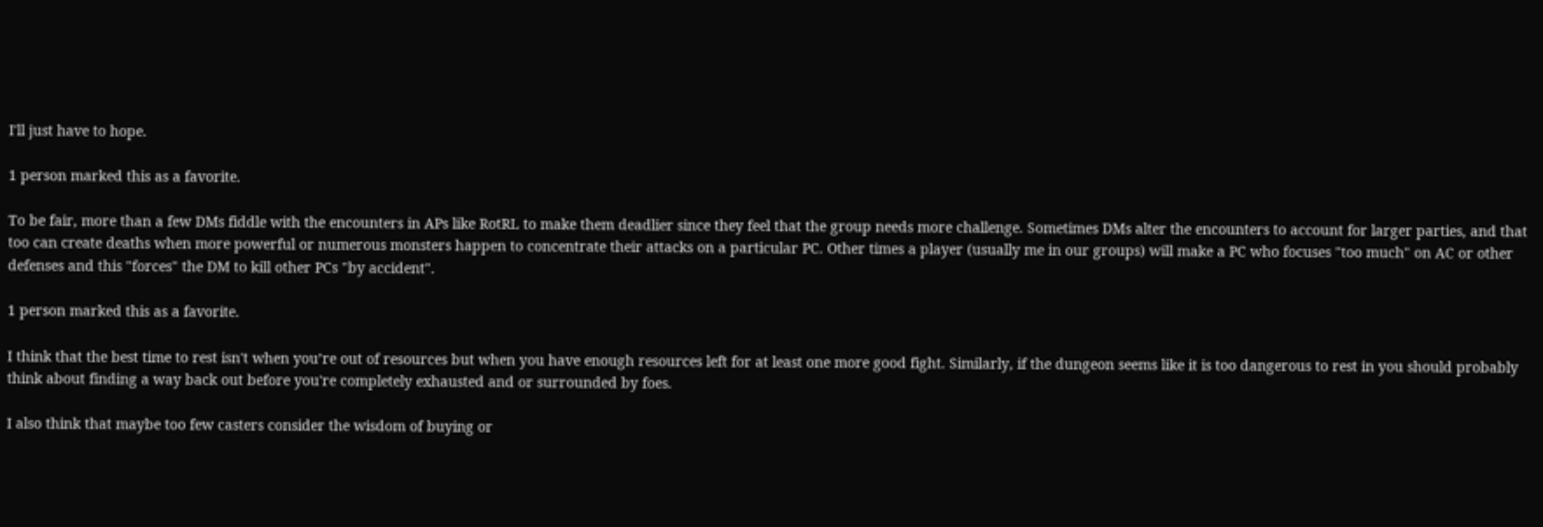I'll just have to hope.

1 person marked this as a favorite.

To be fair, more than a few DMs fiddle with the encounters in APs like RotRL to make them deadlier since they feel that the group needs more challenge. Sometimes DMs alter the encounters to account for larger parties, and that too can create deaths when more powerful or numerous monsters happen to concentrate their attacks on a particular PC. Other times a player (usually me in our groups) will make a PC who focuses "too much" on AC or other defenses and this "forces" the DM to kill other PCs "by accident".

1 person marked this as a favorite.

I think that the best time to rest isn't when you’re out of resources but when you have enough resources left for at least one more good fight. Similarly, if the dungeon seems like it is too dangerous to rest in you should probably think about finding a way back out before you're completely exhausted and or surrounded by foes.

I also think that maybe too few casters consider the wisdom of buying or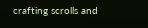crafting scrolls and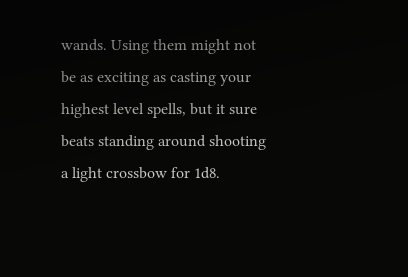wands. Using them might not be as exciting as casting your highest level spells, but it sure beats standing around shooting a light crossbow for 1d8.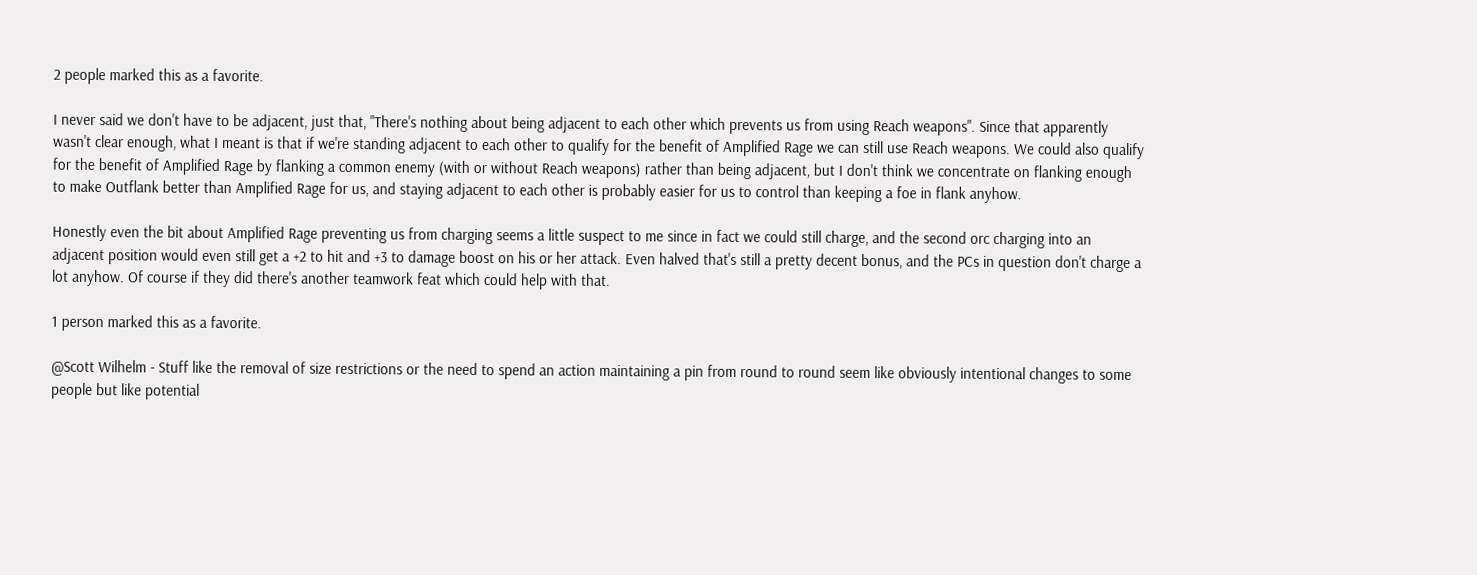2 people marked this as a favorite.

I never said we don't have to be adjacent, just that, "There's nothing about being adjacent to each other which prevents us from using Reach weapons". Since that apparently wasn't clear enough, what I meant is that if we're standing adjacent to each other to qualify for the benefit of Amplified Rage we can still use Reach weapons. We could also qualify for the benefit of Amplified Rage by flanking a common enemy (with or without Reach weapons) rather than being adjacent, but I don't think we concentrate on flanking enough to make Outflank better than Amplified Rage for us, and staying adjacent to each other is probably easier for us to control than keeping a foe in flank anyhow.

Honestly even the bit about Amplified Rage preventing us from charging seems a little suspect to me since in fact we could still charge, and the second orc charging into an adjacent position would even still get a +2 to hit and +3 to damage boost on his or her attack. Even halved that's still a pretty decent bonus, and the PCs in question don't charge a lot anyhow. Of course if they did there's another teamwork feat which could help with that.

1 person marked this as a favorite.

@Scott Wilhelm - Stuff like the removal of size restrictions or the need to spend an action maintaining a pin from round to round seem like obviously intentional changes to some people but like potential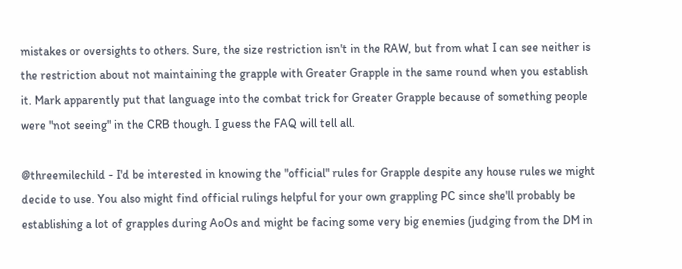mistakes or oversights to others. Sure, the size restriction isn't in the RAW, but from what I can see neither is the restriction about not maintaining the grapple with Greater Grapple in the same round when you establish it. Mark apparently put that language into the combat trick for Greater Grapple because of something people were "not seeing" in the CRB though. I guess the FAQ will tell all.

@threemilechild - I'd be interested in knowing the "official" rules for Grapple despite any house rules we might decide to use. You also might find official rulings helpful for your own grappling PC since she'll probably be establishing a lot of grapples during AoOs and might be facing some very big enemies (judging from the DM in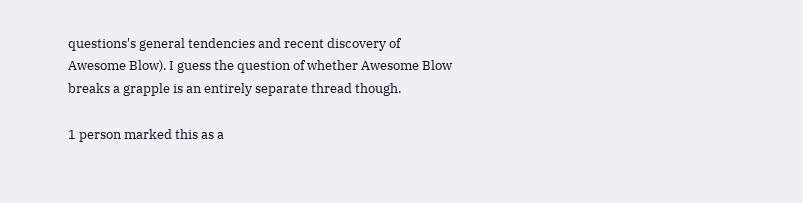questions's general tendencies and recent discovery of Awesome Blow). I guess the question of whether Awesome Blow breaks a grapple is an entirely separate thread though.

1 person marked this as a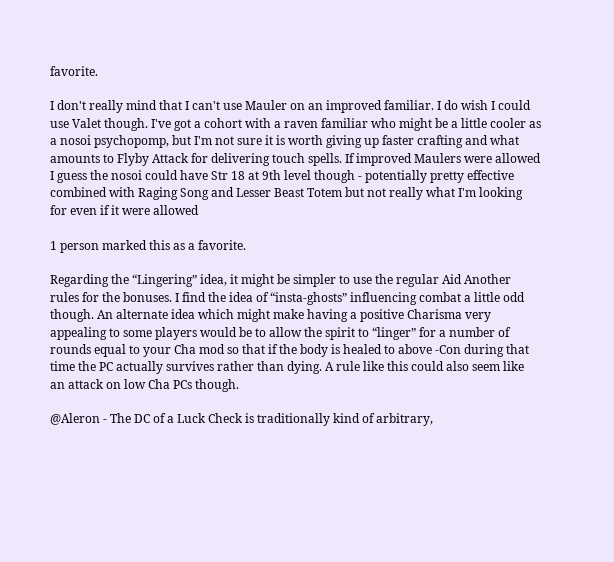favorite.

I don't really mind that I can't use Mauler on an improved familiar. I do wish I could use Valet though. I've got a cohort with a raven familiar who might be a little cooler as a nosoi psychopomp, but I'm not sure it is worth giving up faster crafting and what amounts to Flyby Attack for delivering touch spells. If improved Maulers were allowed I guess the nosoi could have Str 18 at 9th level though - potentially pretty effective combined with Raging Song and Lesser Beast Totem but not really what I'm looking for even if it were allowed

1 person marked this as a favorite.

Regarding the “Lingering” idea, it might be simpler to use the regular Aid Another rules for the bonuses. I find the idea of “insta-ghosts” influencing combat a little odd though. An alternate idea which might make having a positive Charisma very appealing to some players would be to allow the spirit to “linger” for a number of rounds equal to your Cha mod so that if the body is healed to above -Con during that time the PC actually survives rather than dying. A rule like this could also seem like an attack on low Cha PCs though.

@Aleron - The DC of a Luck Check is traditionally kind of arbitrary,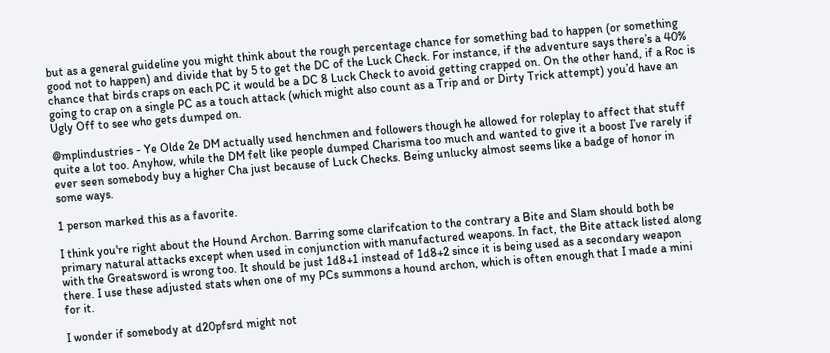but as a general guideline you might think about the rough percentage chance for something bad to happen (or something good not to happen) and divide that by 5 to get the DC of the Luck Check. For instance, if the adventure says there’s a 40% chance that birds craps on each PC it would be a DC 8 Luck Check to avoid getting crapped on. On the other hand, if a Roc is going to crap on a single PC as a touch attack (which might also count as a Trip and or Dirty Trick attempt) you’d have an Ugly Off to see who gets dumped on.

@mplindustries - Ye Olde 2e DM actually used henchmen and followers though he allowed for roleplay to affect that stuff quite a lot too. Anyhow, while the DM felt like people dumped Charisma too much and wanted to give it a boost I’ve rarely if ever seen somebody buy a higher Cha just because of Luck Checks. Being unlucky almost seems like a badge of honor in some ways.

1 person marked this as a favorite.

I think you're right about the Hound Archon. Barring some clarifcation to the contrary a Bite and Slam should both be primary natural attacks except when used in conjunction with manufactured weapons. In fact, the Bite attack listed along with the Greatsword is wrong too. It should be just 1d8+1 instead of 1d8+2 since it is being used as a secondary weapon there. I use these adjusted stats when one of my PCs summons a hound archon, which is often enough that I made a mini for it.

I wonder if somebody at d20pfsrd might not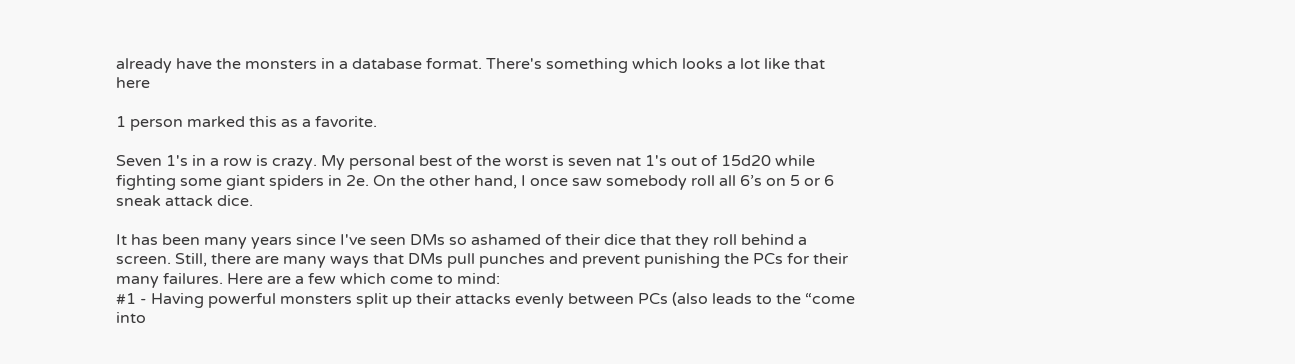already have the monsters in a database format. There's something which looks a lot like that here

1 person marked this as a favorite.

Seven 1's in a row is crazy. My personal best of the worst is seven nat 1's out of 15d20 while fighting some giant spiders in 2e. On the other hand, I once saw somebody roll all 6’s on 5 or 6 sneak attack dice.

It has been many years since I've seen DMs so ashamed of their dice that they roll behind a screen. Still, there are many ways that DMs pull punches and prevent punishing the PCs for their many failures. Here are a few which come to mind:
#1 - Having powerful monsters split up their attacks evenly between PCs (also leads to the “come into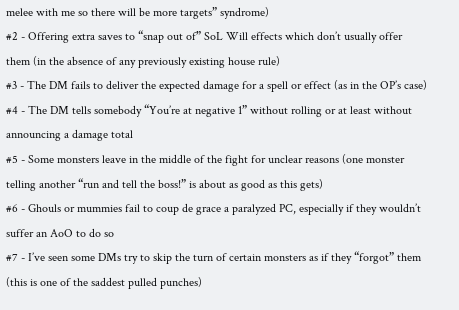melee with me so there will be more targets” syndrome)
#2 - Offering extra saves to “snap out of” SoL Will effects which don’t usually offer them (in the absence of any previously existing house rule)
#3 - The DM fails to deliver the expected damage for a spell or effect (as in the OP’s case)
#4 - The DM tells somebody “You’re at negative 1” without rolling or at least without announcing a damage total
#5 - Some monsters leave in the middle of the fight for unclear reasons (one monster telling another “run and tell the boss!” is about as good as this gets)
#6 - Ghouls or mummies fail to coup de grace a paralyzed PC, especially if they wouldn’t suffer an AoO to do so
#7 - I’ve seen some DMs try to skip the turn of certain monsters as if they “forgot” them (this is one of the saddest pulled punches)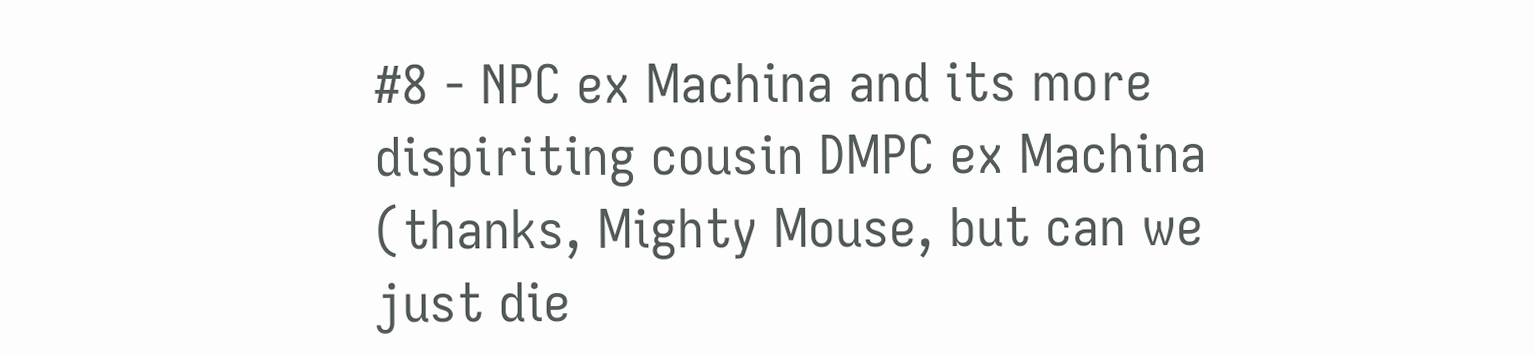#8 - NPC ex Machina and its more dispiriting cousin DMPC ex Machina (thanks, Mighty Mouse, but can we just die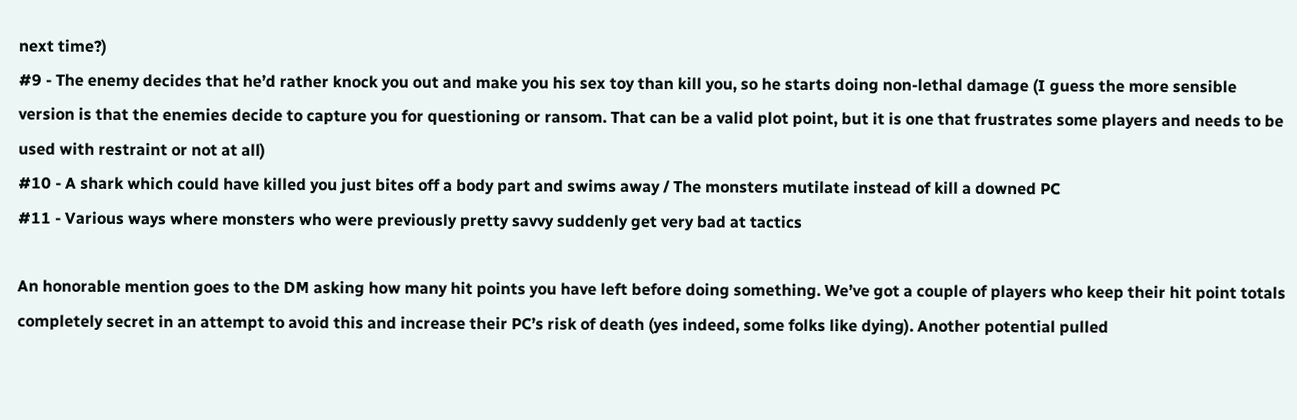next time?)
#9 - The enemy decides that he’d rather knock you out and make you his sex toy than kill you, so he starts doing non-lethal damage (I guess the more sensible version is that the enemies decide to capture you for questioning or ransom. That can be a valid plot point, but it is one that frustrates some players and needs to be used with restraint or not at all)
#10 - A shark which could have killed you just bites off a body part and swims away / The monsters mutilate instead of kill a downed PC
#11 - Various ways where monsters who were previously pretty savvy suddenly get very bad at tactics

An honorable mention goes to the DM asking how many hit points you have left before doing something. We’ve got a couple of players who keep their hit point totals completely secret in an attempt to avoid this and increase their PC’s risk of death (yes indeed, some folks like dying). Another potential pulled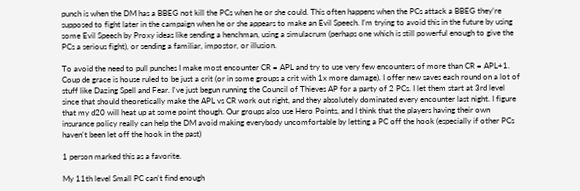punch is when the DM has a BBEG not kill the PCs when he or she could. This often happens when the PCs attack a BBEG they’re supposed to fight later in the campaign when he or she appears to make an Evil Speech. I’m trying to avoid this in the future by using some Evil Speech by Proxy ideas like sending a henchman, using a simulacrum (perhaps one which is still powerful enough to give the PCs a serious fight), or sending a familiar, impostor, or illusion.

To avoid the need to pull punches I make most encounter CR = APL and try to use very few encounters of more than CR = APL+1. Coup de grace is house ruled to be just a crit (or in some groups a crit with 1x more damage). I offer new saves each round on a lot of stuff like Dazing Spell and Fear. I've just begun running the Council of Thieves AP for a party of 2 PCs. I let them start at 3rd level since that should theoretically make the APL vs CR work out right, and they absolutely dominated every encounter last night. I figure that my d20 will heat up at some point though. Our groups also use Hero Points, and I think that the players having their own insurance policy really can help the DM avoid making everybody uncomfortable by letting a PC off the hook (especially if other PCs haven't been let off the hook in the past)

1 person marked this as a favorite.

My 11th level Small PC can't find enough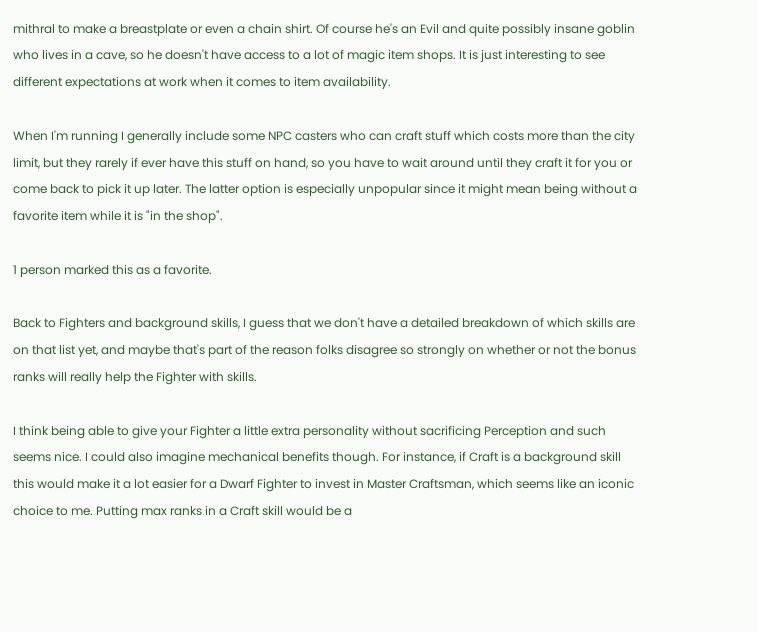mithral to make a breastplate or even a chain shirt. Of course he's an Evil and quite possibly insane goblin who lives in a cave, so he doesn't have access to a lot of magic item shops. It is just interesting to see different expectations at work when it comes to item availability.

When I'm running I generally include some NPC casters who can craft stuff which costs more than the city limit, but they rarely if ever have this stuff on hand, so you have to wait around until they craft it for you or come back to pick it up later. The latter option is especially unpopular since it might mean being without a favorite item while it is "in the shop".

1 person marked this as a favorite.

Back to Fighters and background skills, I guess that we don't have a detailed breakdown of which skills are on that list yet, and maybe that's part of the reason folks disagree so strongly on whether or not the bonus ranks will really help the Fighter with skills.

I think being able to give your Fighter a little extra personality without sacrificing Perception and such seems nice. I could also imagine mechanical benefits though. For instance, if Craft is a background skill this would make it a lot easier for a Dwarf Fighter to invest in Master Craftsman, which seems like an iconic choice to me. Putting max ranks in a Craft skill would be a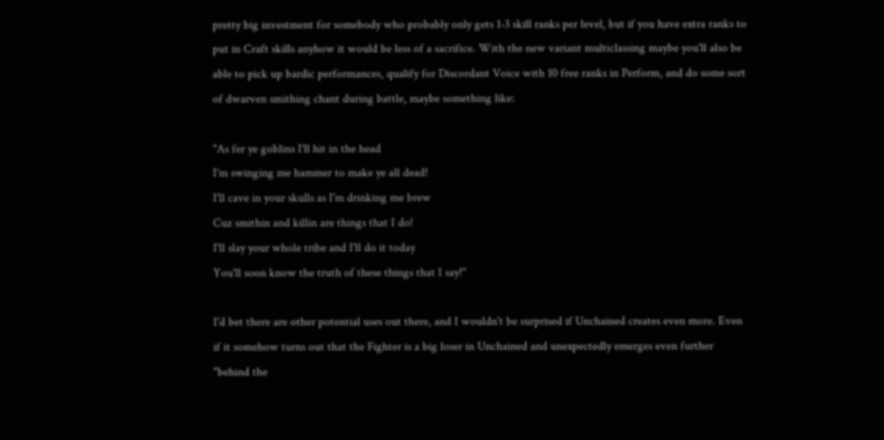pretty big investment for somebody who probably only gets 1-3 skill ranks per level, but if you have extra ranks to put in Craft skills anyhow it would be less of a sacrifice. With the new variant multiclassing maybe you'll also be able to pick up bardic performances, qualify for Discordant Voice with 10 free ranks in Perform, and do some sort of dwarven smithing chant during battle, maybe something like:

"As fer ye goblins I'll hit in the head
I'm swinging me hammer to make ye all dead!
I'll cave in your skulls as I'm drinking me brew
Cuz smithin and killin are things that I do!
I'll slay your whole tribe and I'll do it today
You'll soon know the truth of these things that I say!"

I'd bet there are other potential uses out there, and I wouldn't be surprised if Unchained creates even more. Even if it somehow turns out that the Fighter is a big loser in Unchained and unexpectedly emerges even further "behind the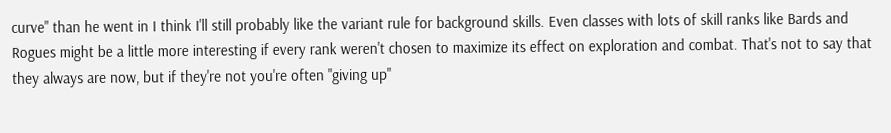curve" than he went in I think I'll still probably like the variant rule for background skills. Even classes with lots of skill ranks like Bards and Rogues might be a little more interesting if every rank weren't chosen to maximize its effect on exploration and combat. That's not to say that they always are now, but if they're not you're often "giving up"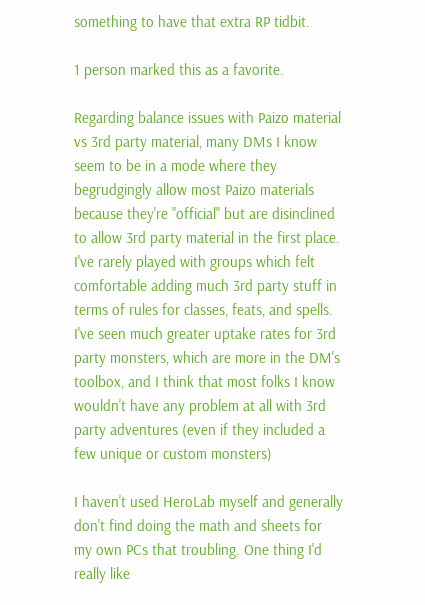something to have that extra RP tidbit.

1 person marked this as a favorite.

Regarding balance issues with Paizo material vs 3rd party material, many DMs I know seem to be in a mode where they begrudgingly allow most Paizo materials because they're "official" but are disinclined to allow 3rd party material in the first place. I've rarely played with groups which felt comfortable adding much 3rd party stuff in terms of rules for classes, feats, and spells. I've seen much greater uptake rates for 3rd party monsters, which are more in the DM's toolbox, and I think that most folks I know wouldn't have any problem at all with 3rd party adventures (even if they included a few unique or custom monsters)

I haven't used HeroLab myself and generally don't find doing the math and sheets for my own PCs that troubling. One thing I'd really like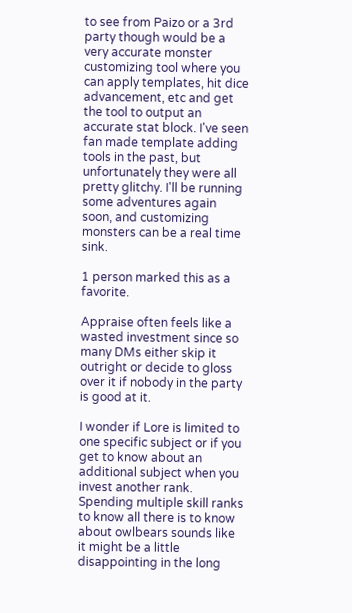to see from Paizo or a 3rd party though would be a very accurate monster customizing tool where you can apply templates, hit dice advancement, etc and get the tool to output an accurate stat block. I've seen fan made template adding tools in the past, but unfortunately they were all pretty glitchy. I'll be running some adventures again soon, and customizing monsters can be a real time sink.

1 person marked this as a favorite.

Appraise often feels like a wasted investment since so many DMs either skip it outright or decide to gloss over it if nobody in the party is good at it.

I wonder if Lore is limited to one specific subject or if you get to know about an additional subject when you invest another rank. Spending multiple skill ranks to know all there is to know about owlbears sounds like it might be a little disappointing in the long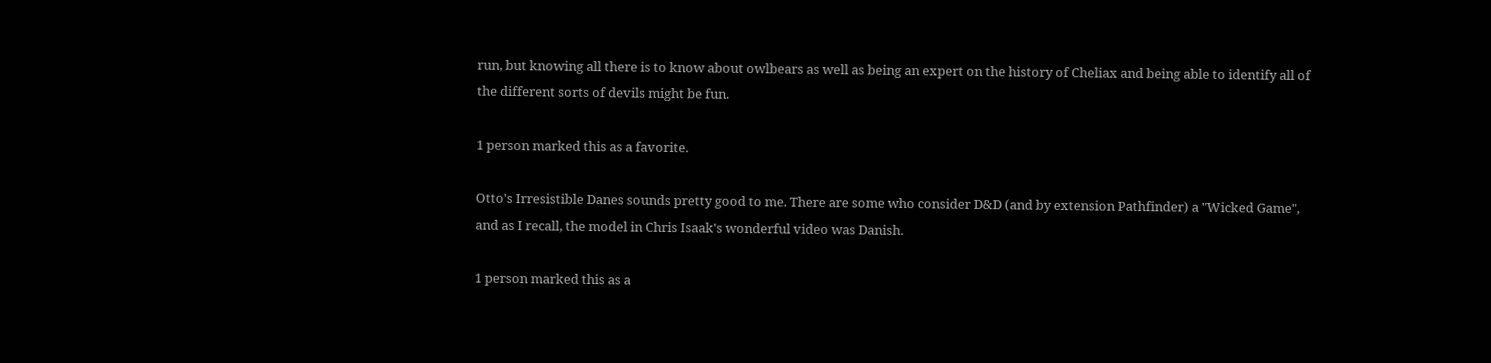run, but knowing all there is to know about owlbears as well as being an expert on the history of Cheliax and being able to identify all of the different sorts of devils might be fun.

1 person marked this as a favorite.

Otto's Irresistible Danes sounds pretty good to me. There are some who consider D&D (and by extension Pathfinder) a "Wicked Game", and as I recall, the model in Chris Isaak's wonderful video was Danish.

1 person marked this as a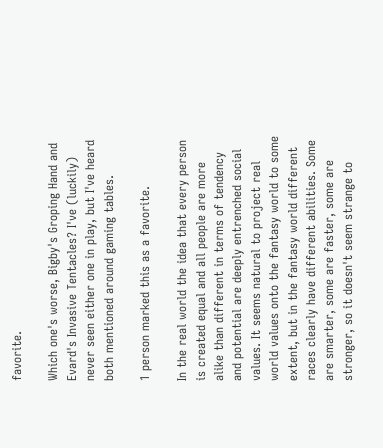favorite.

Which one's worse, Bigby's Groping Hand and Evard's Invasive Tentacles? I've (luckily) never seen either one in play, but I've heard both mentioned around gaming tables.

1 person marked this as a favorite.

In the real world the idea that every person is created equal and all people are more alike than different in terms of tendency and potential are deeply entrenched social values. It seems natural to project real world values onto the fantasy world to some extent, but in the fantasy world different races clearly have different abilities. Some are smarter, some are faster, some are stronger, so it doesn't seem strange to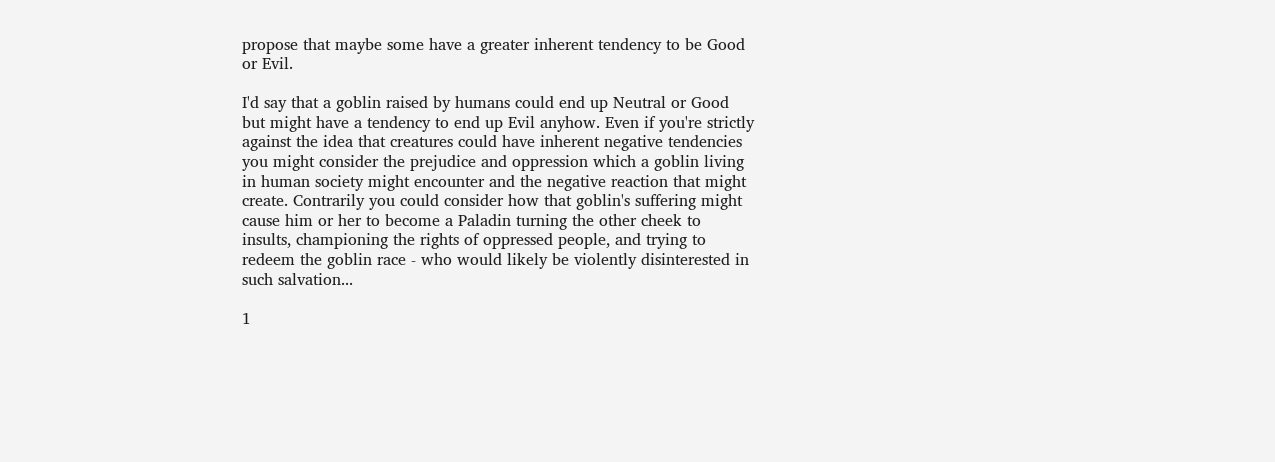propose that maybe some have a greater inherent tendency to be Good or Evil.

I'd say that a goblin raised by humans could end up Neutral or Good but might have a tendency to end up Evil anyhow. Even if you're strictly against the idea that creatures could have inherent negative tendencies you might consider the prejudice and oppression which a goblin living in human society might encounter and the negative reaction that might create. Contrarily you could consider how that goblin's suffering might cause him or her to become a Paladin turning the other cheek to insults, championing the rights of oppressed people, and trying to redeem the goblin race - who would likely be violently disinterested in such salvation...

1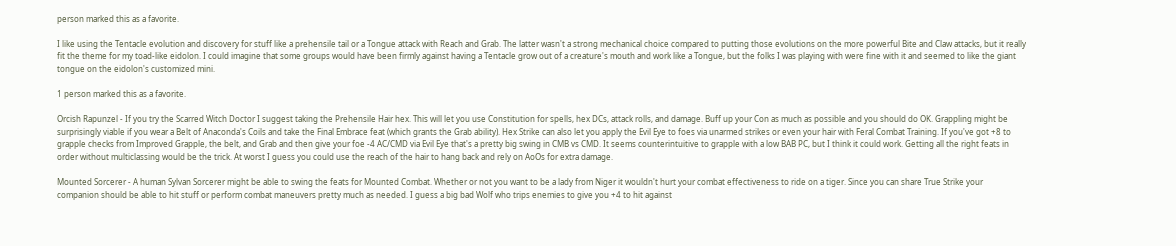person marked this as a favorite.

I like using the Tentacle evolution and discovery for stuff like a prehensile tail or a Tongue attack with Reach and Grab. The latter wasn't a strong mechanical choice compared to putting those evolutions on the more powerful Bite and Claw attacks, but it really fit the theme for my toad-like eidolon. I could imagine that some groups would have been firmly against having a Tentacle grow out of a creature's mouth and work like a Tongue, but the folks I was playing with were fine with it and seemed to like the giant tongue on the eidolon's customized mini.

1 person marked this as a favorite.

Orcish Rapunzel - If you try the Scarred Witch Doctor I suggest taking the Prehensile Hair hex. This will let you use Constitution for spells, hex DCs, attack rolls, and damage. Buff up your Con as much as possible and you should do OK. Grappling might be surprisingly viable if you wear a Belt of Anaconda's Coils and take the Final Embrace feat (which grants the Grab ability). Hex Strike can also let you apply the Evil Eye to foes via unarmed strikes or even your hair with Feral Combat Training. If you've got +8 to grapple checks from Improved Grapple, the belt, and Grab and then give your foe -4 AC/CMD via Evil Eye that's a pretty big swing in CMB vs CMD. It seems counterintuitive to grapple with a low BAB PC, but I think it could work. Getting all the right feats in order without multiclassing would be the trick. At worst I guess you could use the reach of the hair to hang back and rely on AoOs for extra damage.

Mounted Sorcerer - A human Sylvan Sorcerer might be able to swing the feats for Mounted Combat. Whether or not you want to be a lady from Niger it wouldn't hurt your combat effectiveness to ride on a tiger. Since you can share True Strike your companion should be able to hit stuff or perform combat maneuvers pretty much as needed. I guess a big bad Wolf who trips enemies to give you +4 to hit against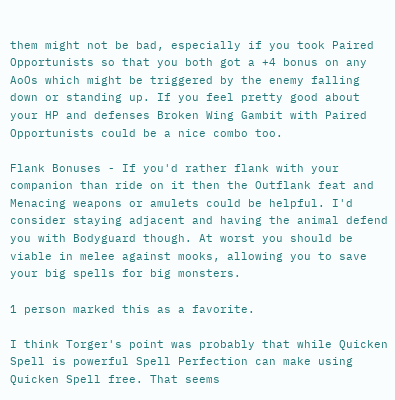them might not be bad, especially if you took Paired Opportunists so that you both got a +4 bonus on any AoOs which might be triggered by the enemy falling down or standing up. If you feel pretty good about your HP and defenses Broken Wing Gambit with Paired Opportunists could be a nice combo too.

Flank Bonuses - If you'd rather flank with your companion than ride on it then the Outflank feat and Menacing weapons or amulets could be helpful. I'd consider staying adjacent and having the animal defend you with Bodyguard though. At worst you should be viable in melee against mooks, allowing you to save your big spells for big monsters.

1 person marked this as a favorite.

I think Torger's point was probably that while Quicken Spell is powerful Spell Perfection can make using Quicken Spell free. That seems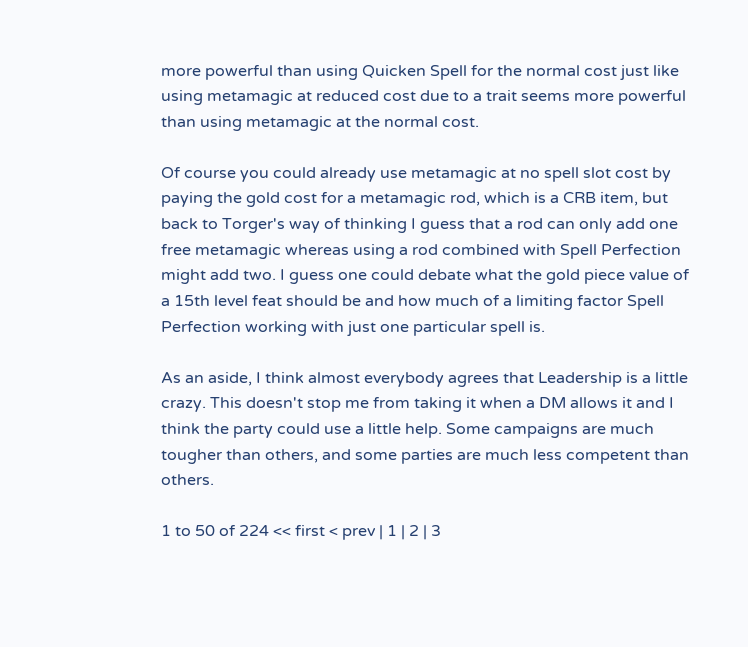more powerful than using Quicken Spell for the normal cost just like using metamagic at reduced cost due to a trait seems more powerful than using metamagic at the normal cost.

Of course you could already use metamagic at no spell slot cost by paying the gold cost for a metamagic rod, which is a CRB item, but back to Torger's way of thinking I guess that a rod can only add one free metamagic whereas using a rod combined with Spell Perfection might add two. I guess one could debate what the gold piece value of a 15th level feat should be and how much of a limiting factor Spell Perfection working with just one particular spell is.

As an aside, I think almost everybody agrees that Leadership is a little crazy. This doesn't stop me from taking it when a DM allows it and I think the party could use a little help. Some campaigns are much tougher than others, and some parties are much less competent than others.

1 to 50 of 224 << first < prev | 1 | 2 | 3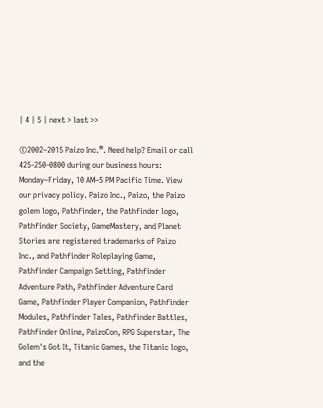| 4 | 5 | next > last >>

©2002–2015 Paizo Inc.®. Need help? Email or call 425-250-0800 during our business hours: Monday–Friday, 10 AM–5 PM Pacific Time. View our privacy policy. Paizo Inc., Paizo, the Paizo golem logo, Pathfinder, the Pathfinder logo, Pathfinder Society, GameMastery, and Planet Stories are registered trademarks of Paizo Inc., and Pathfinder Roleplaying Game, Pathfinder Campaign Setting, Pathfinder Adventure Path, Pathfinder Adventure Card Game, Pathfinder Player Companion, Pathfinder Modules, Pathfinder Tales, Pathfinder Battles, Pathfinder Online, PaizoCon, RPG Superstar, The Golem's Got It, Titanic Games, the Titanic logo, and the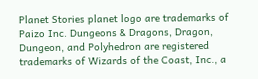Planet Stories planet logo are trademarks of Paizo Inc. Dungeons & Dragons, Dragon, Dungeon, and Polyhedron are registered trademarks of Wizards of the Coast, Inc., a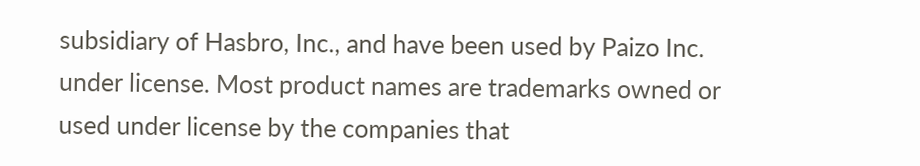subsidiary of Hasbro, Inc., and have been used by Paizo Inc. under license. Most product names are trademarks owned or used under license by the companies that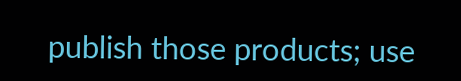publish those products; use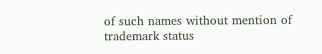of such names without mention of trademark status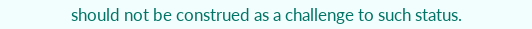should not be construed as a challenge to such status.